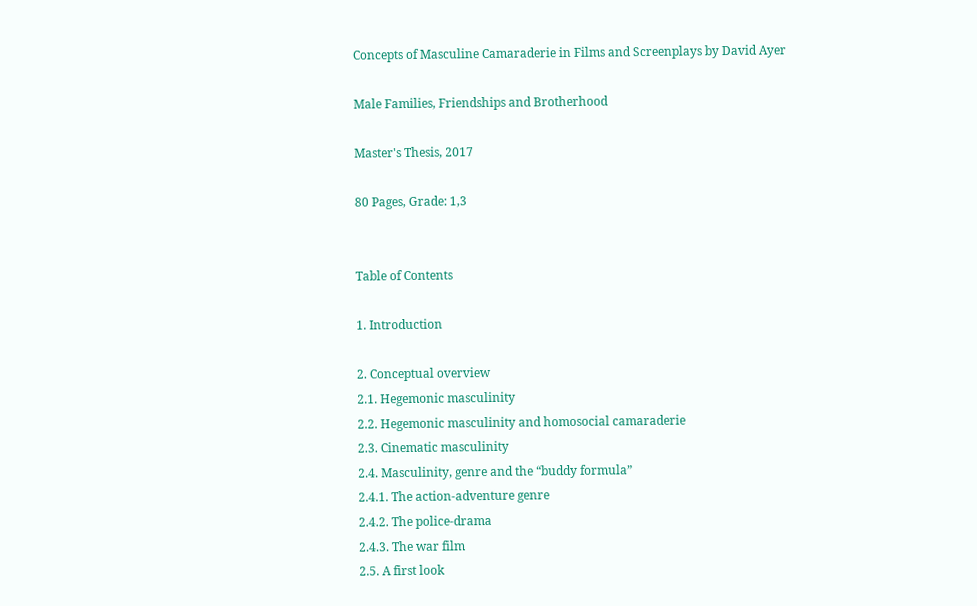Concepts of Masculine Camaraderie in Films and Screenplays by David Ayer

Male Families, Friendships and Brotherhood

Master's Thesis, 2017

80 Pages, Grade: 1,3


Table of Contents

1. Introduction

2. Conceptual overview
2.1. Hegemonic masculinity
2.2. Hegemonic masculinity and homosocial camaraderie
2.3. Cinematic masculinity
2.4. Masculinity, genre and the “buddy formula”
2.4.1. The action-adventure genre
2.4.2. The police-drama
2.4.3. The war film
2.5. A first look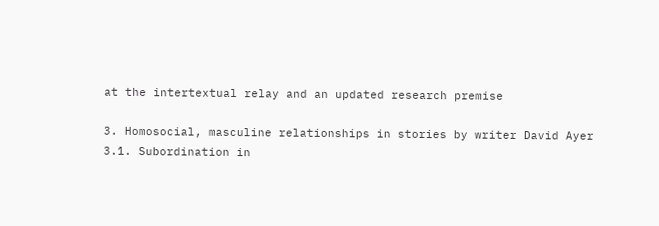at the intertextual relay and an updated research premise

3. Homosocial, masculine relationships in stories by writer David Ayer
3.1. Subordination in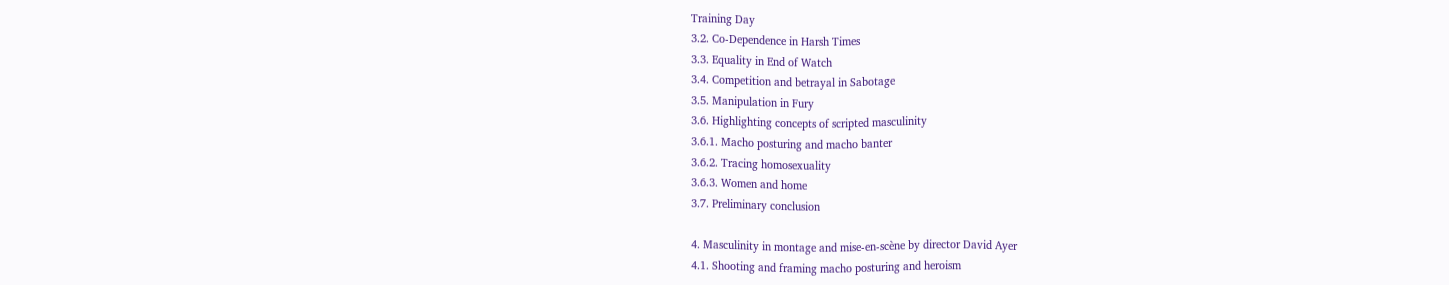Training Day
3.2. Co-Dependence in Harsh Times
3.3. Equality in End of Watch
3.4. Competition and betrayal in Sabotage
3.5. Manipulation in Fury
3.6. Highlighting concepts of scripted masculinity
3.6.1. Macho posturing and macho banter
3.6.2. Tracing homosexuality
3.6.3. Women and home
3.7. Preliminary conclusion

4. Masculinity in montage and mise-en-scène by director David Ayer
4.1. Shooting and framing macho posturing and heroism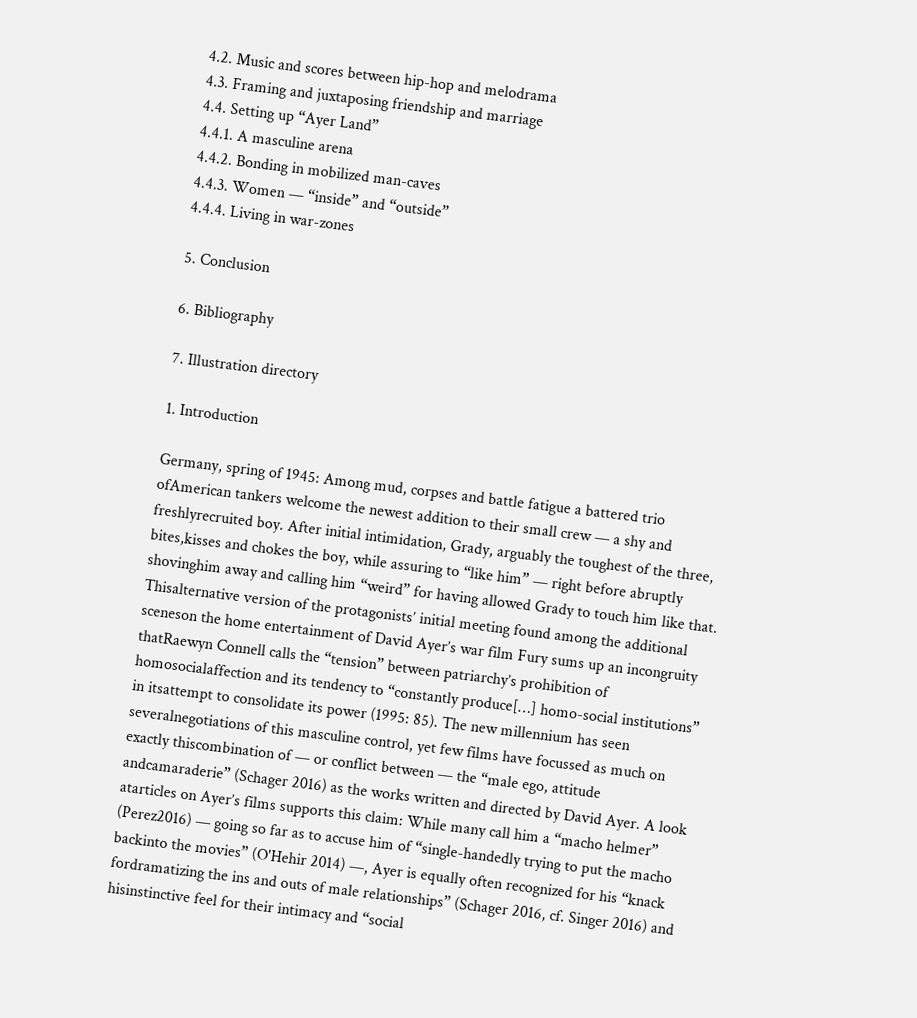4.2. Music and scores between hip-hop and melodrama
4.3. Framing and juxtaposing friendship and marriage
4.4. Setting up “Ayer Land”
4.4.1. A masculine arena
4.4.2. Bonding in mobilized man-caves
4.4.3. Women — “inside” and “outside”
4.4.4. Living in war-zones

5. Conclusion

6. Bibliography

7. Illustration directory

1. Introduction

Germany, spring of 1945: Among mud, corpses and battle fatigue a battered trio ofAmerican tankers welcome the newest addition to their small crew — a shy and freshlyrecruited boy. After initial intimidation, Grady, arguably the toughest of the three, bites,kisses and chokes the boy, while assuring to “like him” — right before abruptly shovinghim away and calling him “weird” for having allowed Grady to touch him like that. Thisalternative version of the protagonists’ initial meeting found among the additional sceneson the home entertainment of David Ayer’s war film Fury sums up an incongruity thatRaewyn Connell calls the “tension” between patriarchy’s prohibition of homosocialaffection and its tendency to “constantly produce[…] homo-social institutions” in itsattempt to consolidate its power (1995: 85). The new millennium has seen severalnegotiations of this masculine control, yet few films have focussed as much on exactly thiscombination of — or conflict between — the “male ego, attitude andcamaraderie” (Schager 2016) as the works written and directed by David Ayer. A look atarticles on Ayer’s films supports this claim: While many call him a “macho helmer” (Perez2016) — going so far as to accuse him of “single-handedly trying to put the macho backinto the movies” (O'Hehir 2014) —, Ayer is equally often recognized for his “knack fordramatizing the ins and outs of male relationships” (Schager 2016, cf. Singer 2016) and hisinstinctive feel for their intimacy and “social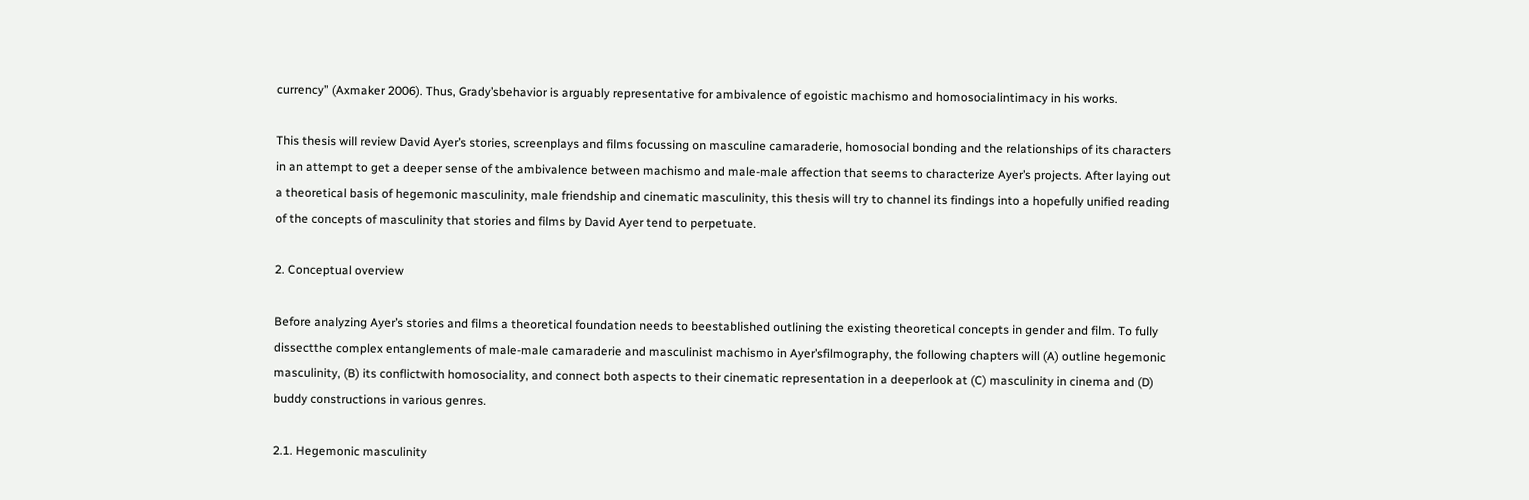currency” (Axmaker 2006). Thus, Grady’sbehavior is arguably representative for ambivalence of egoistic machismo and homosocialintimacy in his works.

This thesis will review David Ayer’s stories, screenplays and films focussing on masculine camaraderie, homosocial bonding and the relationships of its characters in an attempt to get a deeper sense of the ambivalence between machismo and male-male affection that seems to characterize Ayer’s projects. After laying out a theoretical basis of hegemonic masculinity, male friendship and cinematic masculinity, this thesis will try to channel its findings into a hopefully unified reading of the concepts of masculinity that stories and films by David Ayer tend to perpetuate.

2. Conceptual overview

Before analyzing Ayer’s stories and films a theoretical foundation needs to beestablished outlining the existing theoretical concepts in gender and film. To fully dissectthe complex entanglements of male-male camaraderie and masculinist machismo in Ayer’sfilmography, the following chapters will (A) outline hegemonic masculinity, (B) its conflictwith homosociality, and connect both aspects to their cinematic representation in a deeperlook at (C) masculinity in cinema and (D) buddy constructions in various genres.

2.1. Hegemonic masculinity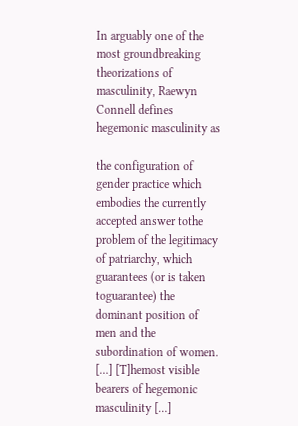In arguably one of the most groundbreaking theorizations of masculinity, Raewyn Connell defines hegemonic masculinity as

the configuration of gender practice which embodies the currently accepted answer tothe problem of the legitimacy of patriarchy, which guarantees (or is taken toguarantee) the dominant position of men and the subordination of women. […] [T]hemost visible bearers of hegemonic masculinity […]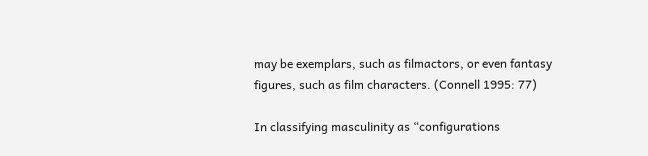may be exemplars, such as filmactors, or even fantasy figures, such as film characters. (Connell 1995: 77)

In classifying masculinity as “configurations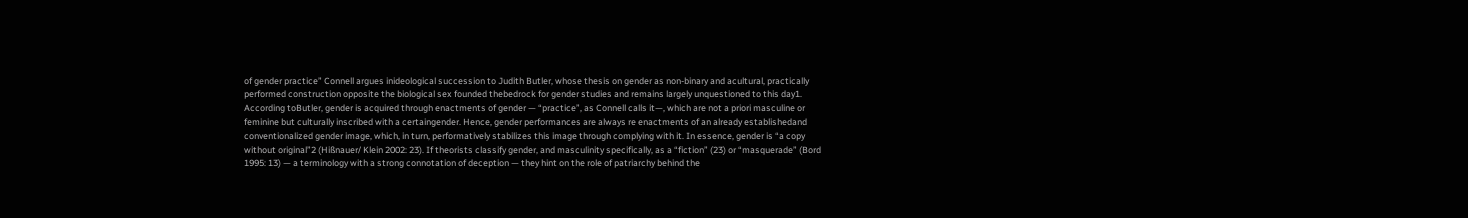of gender practice” Connell argues inideological succession to Judith Butler, whose thesis on gender as non-binary and acultural, practically performed construction opposite the biological sex founded thebedrock for gender studies and remains largely unquestioned to this day1. According toButler, gender is acquired through enactments of gender — “practice”, as Connell calls it—, which are not a priori masculine or feminine but culturally inscribed with a certaingender. Hence, gender performances are always re enactments of an already establishedand conventionalized gender image, which, in turn, performatively stabilizes this image through complying with it. In essence, gender is “a copy without original”2 (Hißnauer/ Klein 2002: 23). If theorists classify gender, and masculinity specifically, as a “fiction” (23) or “masquerade” (Bord 1995: 13) — a terminology with a strong connotation of deception — they hint on the role of patriarchy behind the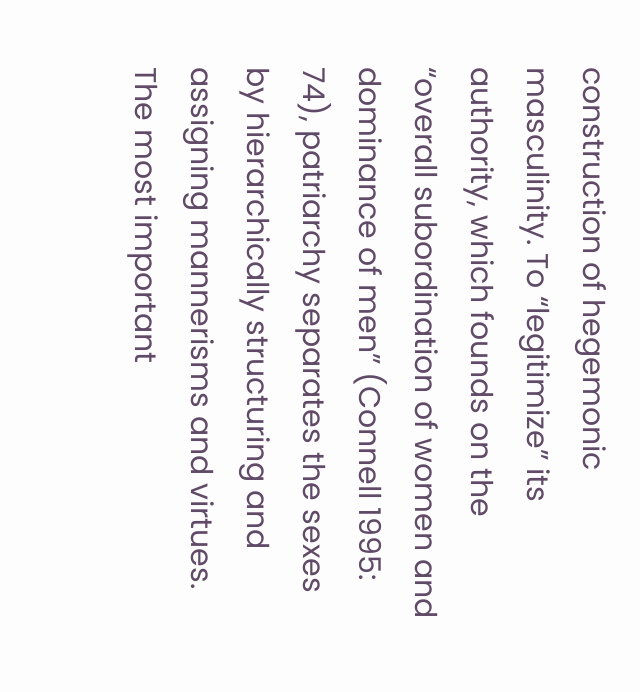construction of hegemonic masculinity. To “legitimize” its authority, which founds on the “overall subordination of women and dominance of men” (Connell 1995: 74), patriarchy separates the sexes by hierarchically structuring and assigning mannerisms and virtues. The most important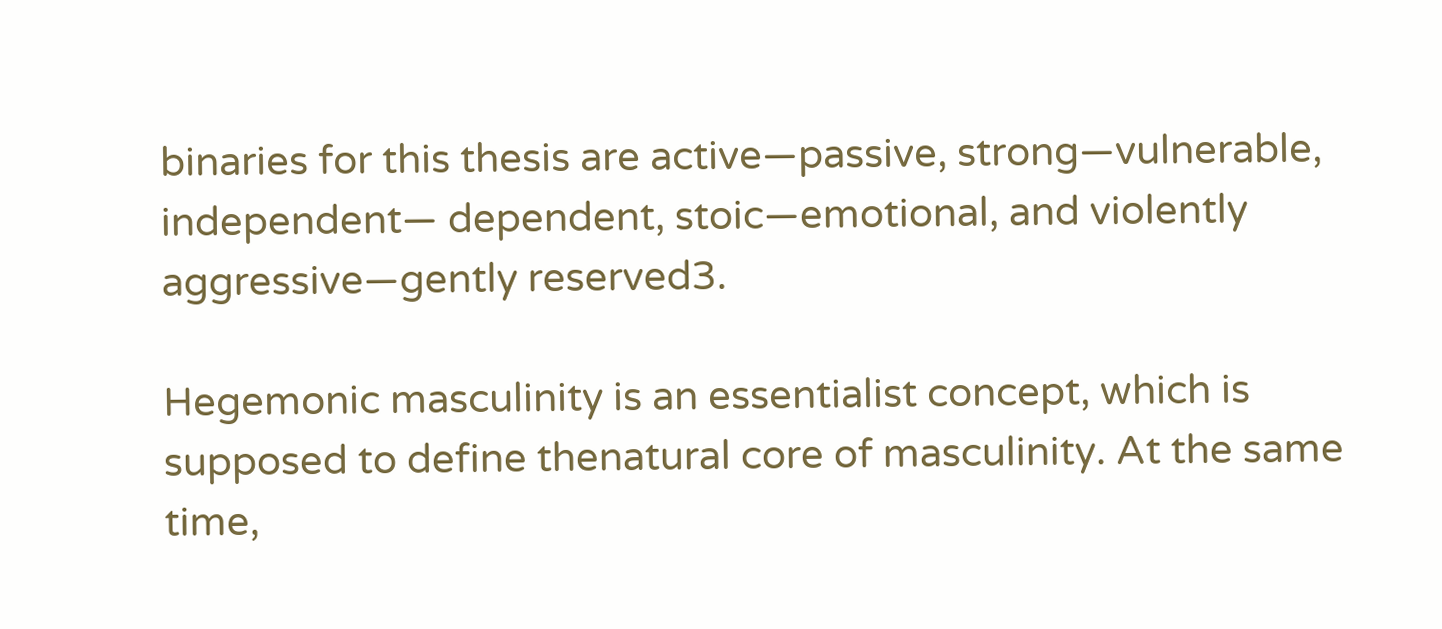binaries for this thesis are active—passive, strong—vulnerable, independent— dependent, stoic—emotional, and violently aggressive—gently reserved3.

Hegemonic masculinity is an essentialist concept, which is supposed to define thenatural core of masculinity. At the same time,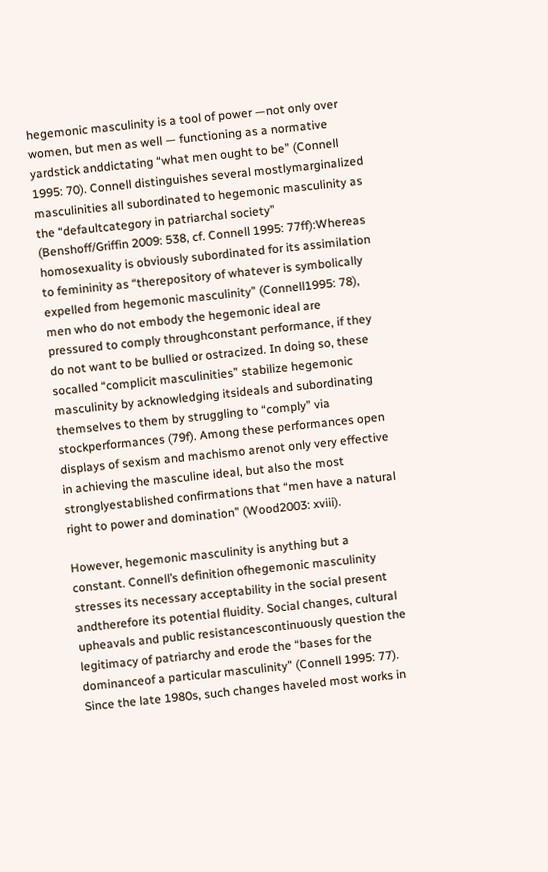hegemonic masculinity is a tool of power —not only over women, but men as well — functioning as a normative yardstick anddictating “what men ought to be” (Connell 1995: 70). Connell distinguishes several mostlymarginalized masculinities all subordinated to hegemonic masculinity as the “defaultcategory in patriarchal society” (Benshoff/Griffin 2009: 538, cf. Connell 1995: 77ff):Whereas homosexuality is obviously subordinated for its assimilation to femininity as “therepository of whatever is symbolically expelled from hegemonic masculinity” (Connell1995: 78), men who do not embody the hegemonic ideal are pressured to comply throughconstant performance, if they do not want to be bullied or ostracized. In doing so, these socalled “complicit masculinities” stabilize hegemonic masculinity by acknowledging itsideals and subordinating themselves to them by struggling to “comply” via stockperformances (79f). Among these performances open displays of sexism and machismo arenot only very effective in achieving the masculine ideal, but also the most stronglyestablished confirmations that “men have a natural right to power and domination” (Wood2003: xviii).

However, hegemonic masculinity is anything but a constant. Connell’s definition ofhegemonic masculinity stresses its necessary acceptability in the social present andtherefore its potential fluidity. Social changes, cultural upheavals and public resistancescontinuously question the legitimacy of patriarchy and erode the “bases for the dominanceof a particular masculinity” (Connell 1995: 77). Since the late 1980s, such changes haveled most works in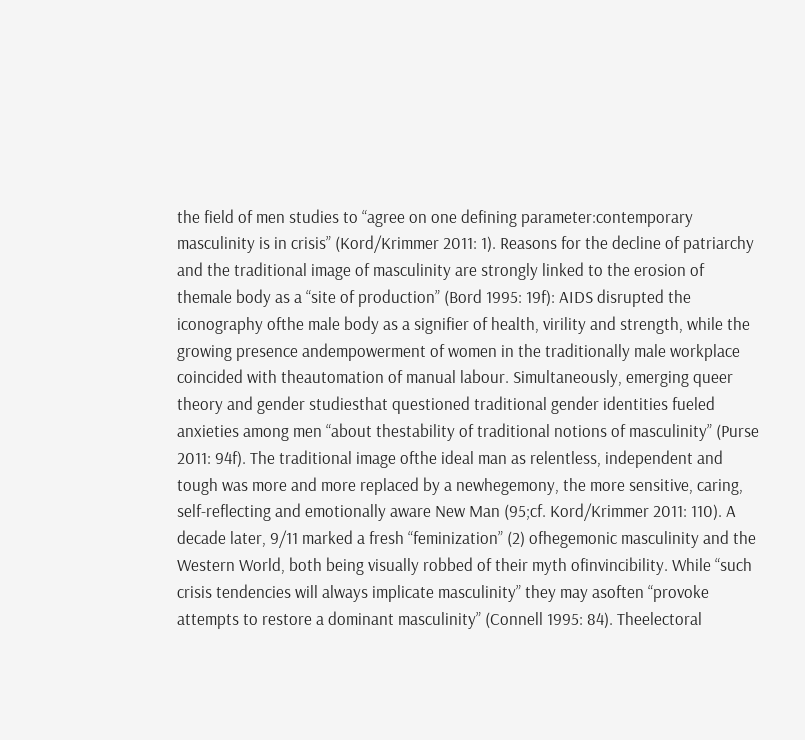the field of men studies to “agree on one defining parameter:contemporary masculinity is in crisis” (Kord/Krimmer 2011: 1). Reasons for the decline of patriarchy and the traditional image of masculinity are strongly linked to the erosion of themale body as a “site of production” (Bord 1995: 19f): AIDS disrupted the iconography ofthe male body as a signifier of health, virility and strength, while the growing presence andempowerment of women in the traditionally male workplace coincided with theautomation of manual labour. Simultaneously, emerging queer theory and gender studiesthat questioned traditional gender identities fueled anxieties among men “about thestability of traditional notions of masculinity” (Purse 2011: 94f). The traditional image ofthe ideal man as relentless, independent and tough was more and more replaced by a newhegemony, the more sensitive, caring, self-reflecting and emotionally aware New Man (95;cf. Kord/Krimmer 2011: 110). A decade later, 9/11 marked a fresh “feminization” (2) ofhegemonic masculinity and the Western World, both being visually robbed of their myth ofinvincibility. While “such crisis tendencies will always implicate masculinity” they may asoften “provoke attempts to restore a dominant masculinity” (Connell 1995: 84). Theelectoral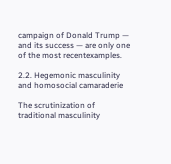campaign of Donald Trump — and its success — are only one of the most recentexamples.

2.2. Hegemonic masculinity and homosocial camaraderie

The scrutinization of traditional masculinity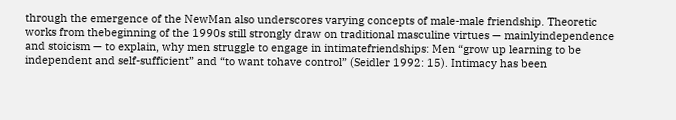through the emergence of the NewMan also underscores varying concepts of male-male friendship. Theoretic works from thebeginning of the 1990s still strongly draw on traditional masculine virtues — mainlyindependence and stoicism — to explain, why men struggle to engage in intimatefriendships: Men “grow up learning to be independent and self-sufficient” and “to want tohave control” (Seidler 1992: 15). Intimacy has been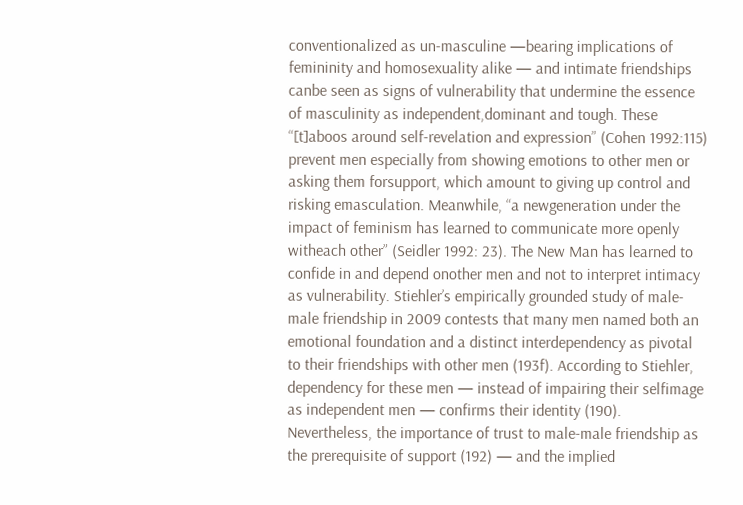conventionalized as un-masculine —bearing implications of femininity and homosexuality alike — and intimate friendships canbe seen as signs of vulnerability that undermine the essence of masculinity as independent,dominant and tough. These “[t]aboos around self-revelation and expression” (Cohen 1992:115) prevent men especially from showing emotions to other men or asking them forsupport, which amount to giving up control and risking emasculation. Meanwhile, “a newgeneration under the impact of feminism has learned to communicate more openly witheach other” (Seidler 1992: 23). The New Man has learned to confide in and depend onother men and not to interpret intimacy as vulnerability. Stiehler’s empirically grounded study of male-male friendship in 2009 contests that many men named both an emotional foundation and a distinct interdependency as pivotal to their friendships with other men (193f). According to Stiehler, dependency for these men — instead of impairing their selfimage as independent men — confirms their identity (190). Nevertheless, the importance of trust to male-male friendship as the prerequisite of support (192) — and the implied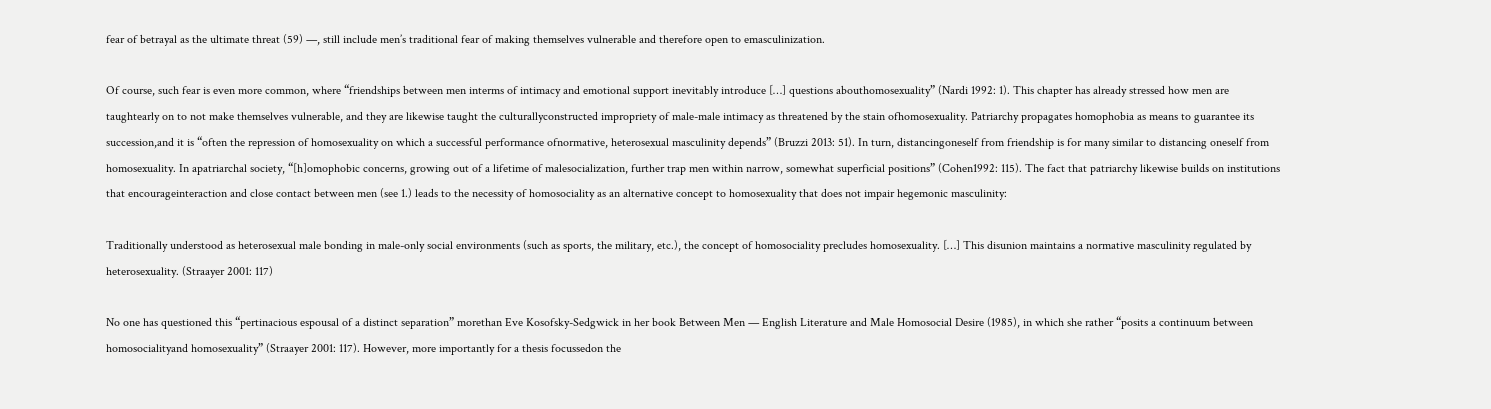fear of betrayal as the ultimate threat (59) —, still include men’s traditional fear of making themselves vulnerable and therefore open to emasculinization.

Of course, such fear is even more common, where “friendships between men interms of intimacy and emotional support inevitably introduce […] questions abouthomosexuality” (Nardi 1992: 1). This chapter has already stressed how men are taughtearly on to not make themselves vulnerable, and they are likewise taught the culturallyconstructed impropriety of male-male intimacy as threatened by the stain ofhomosexuality. Patriarchy propagates homophobia as means to guarantee its succession,and it is “often the repression of homosexuality on which a successful performance ofnormative, heterosexual masculinity depends” (Bruzzi 2013: 51). In turn, distancingoneself from friendship is for many similar to distancing oneself from homosexuality. In apatriarchal society, “[h]omophobic concerns, growing out of a lifetime of malesocialization, further trap men within narrow, somewhat superficial positions” (Cohen1992: 115). The fact that patriarchy likewise builds on institutions that encourageinteraction and close contact between men (see 1.) leads to the necessity of homosociality as an alternative concept to homosexuality that does not impair hegemonic masculinity:

Traditionally understood as heterosexual male bonding in male-only social environments (such as sports, the military, etc.), the concept of homosociality precludes homosexuality. […] This disunion maintains a normative masculinity regulated by heterosexuality. (Straayer 2001: 117)

No one has questioned this “pertinacious espousal of a distinct separation” morethan Eve Kosofsky-Sedgwick in her book Between Men — English Literature and Male Homosocial Desire (1985), in which she rather “posits a continuum between homosocialityand homosexuality” (Straayer 2001: 117). However, more importantly for a thesis focussedon the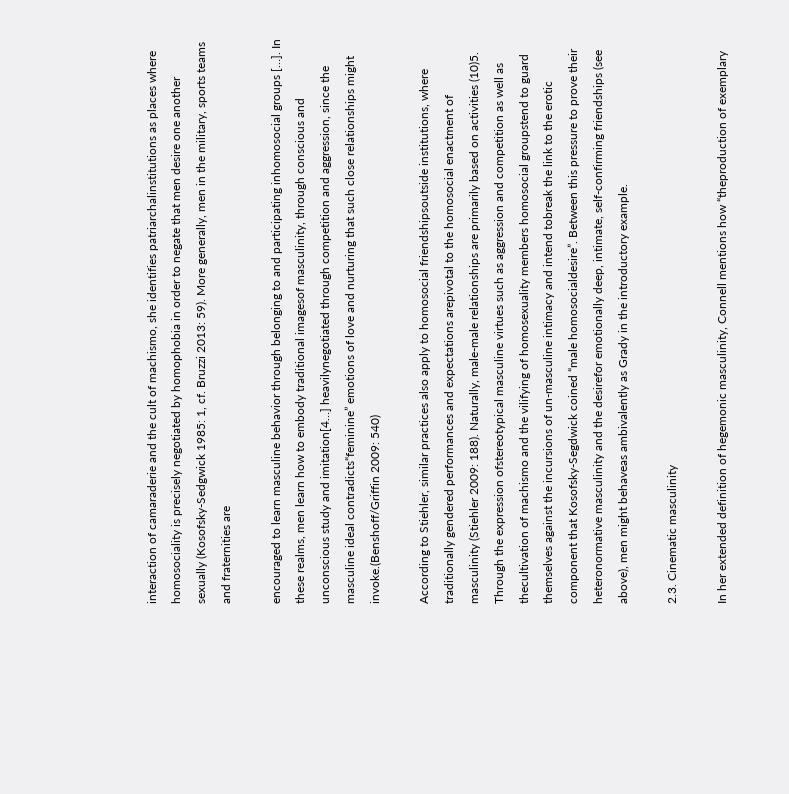interaction of camaraderie and the cult of machismo, she identifies patriarchalinstitutions as places where homosociality is precisely negotiated by homophobia in order to negate that men desire one another sexually (Kosofsky-Sedgwick 1985: 1, cf. Bruzzi 2013: 59). More generally, men in the military, sports teams and fraternities are

encouraged to learn masculine behavior through belonging to and participating inhomosocial groups […]. In these realms, men learn how to embody traditional imagesof masculinity, through conscious and unconscious study and imitation[4…] heavilynegotiated through competition and aggression, since the masculine ideal contradicts“feminine” emotions of love and nurturing that such close relationships might invoke.(Benshoff/Griffin 2009: 540)

According to Stiehler, similar practices also apply to homosocial friendshipsoutside institutions, where traditionally gendered performances and expectations arepivotal to the homosocial enactment of masculinity (Stiehler 2009: 188). Naturally, male-male relationships are primarily based on activities (10)5. Through the expression ofstereotypical masculine virtues such as aggression and competition as well as thecultivation of machismo and the vilifying of homosexuality members homosocial groupstend to guard themselves against the incursions of un-masculine intimacy and intend tobreak the link to the erotic component that Kosofsky-Segdwick coined “male homosocialdesire”. Between this pressure to prove their heteronormative masculinity and the desirefor emotionally deep, intimate, self-confirming friendships (see above), men might behaveas ambivalently as Grady in the introductory example.

2.3. Cinematic masculinity

In her extended definition of hegemonic masculinity, Connell mentions how “theproduction of exemplary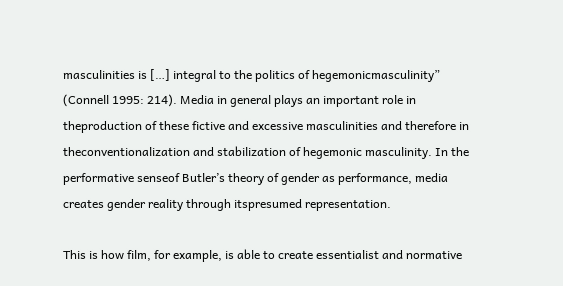masculinities is […] integral to the politics of hegemonicmasculinity” (Connell 1995: 214). Media in general plays an important role in theproduction of these fictive and excessive masculinities and therefore in theconventionalization and stabilization of hegemonic masculinity. In the performative senseof Butler’s theory of gender as performance, media creates gender reality through itspresumed representation.

This is how film, for example, is able to create essentialist and normative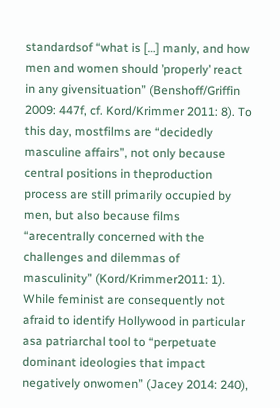standardsof “what is […] manly, and how men and women should ’properly’ react in any givensituation” (Benshoff/Griffin 2009: 447f, cf. Kord/Krimmer 2011: 8). To this day, mostfilms are “decidedly masculine affairs”, not only because central positions in theproduction process are still primarily occupied by men, but also because films “arecentrally concerned with the challenges and dilemmas of masculinity” (Kord/Krimmer2011: 1). While feminist are consequently not afraid to identify Hollywood in particular asa patriarchal tool to “perpetuate dominant ideologies that impact negatively onwomen” (Jacey 2014: 240),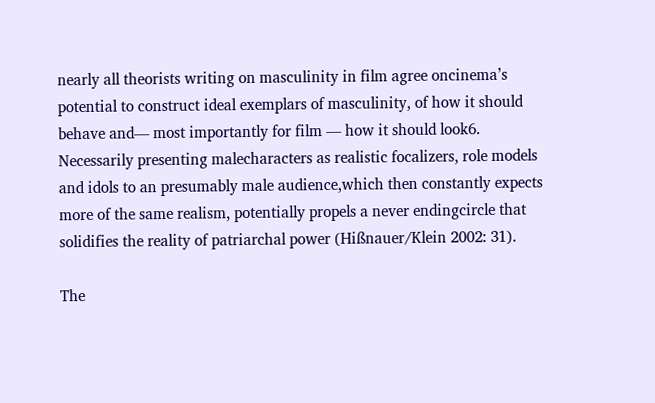nearly all theorists writing on masculinity in film agree oncinema’s potential to construct ideal exemplars of masculinity, of how it should behave and— most importantly for film — how it should look6. Necessarily presenting malecharacters as realistic focalizers, role models and idols to an presumably male audience,which then constantly expects more of the same realism, potentially propels a never endingcircle that solidifies the reality of patriarchal power (Hißnauer/Klein 2002: 31).

The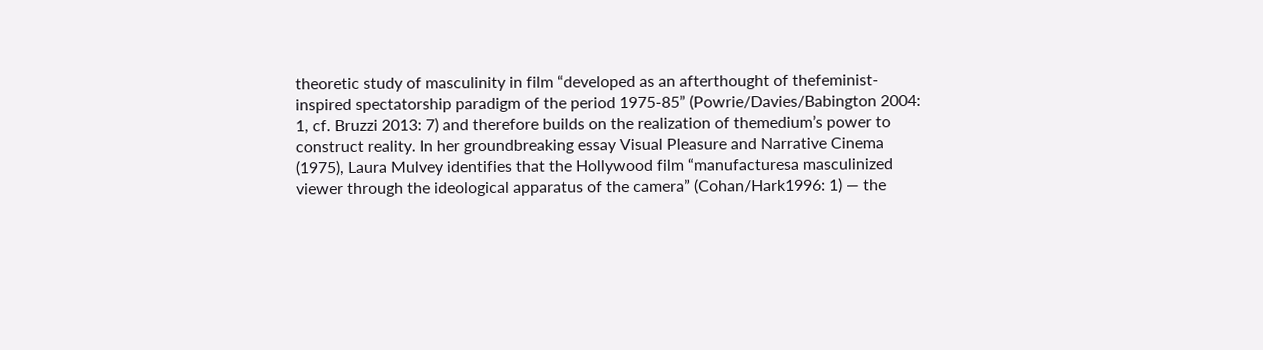theoretic study of masculinity in film “developed as an afterthought of thefeminist-inspired spectatorship paradigm of the period 1975-85” (Powrie/Davies/Babington 2004: 1, cf. Bruzzi 2013: 7) and therefore builds on the realization of themedium’s power to construct reality. In her groundbreaking essay Visual Pleasure and Narrative Cinema (1975), Laura Mulvey identifies that the Hollywood film “manufacturesa masculinized viewer through the ideological apparatus of the camera” (Cohan/Hark1996: 1) — the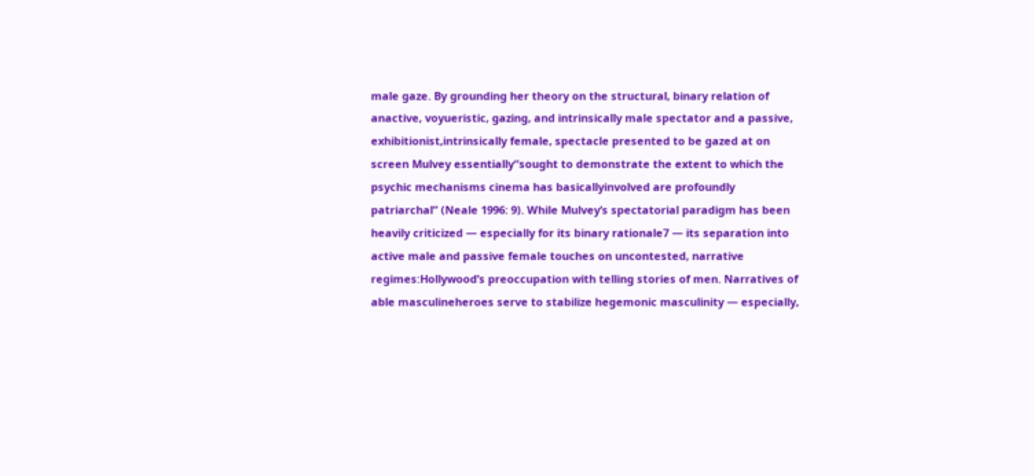male gaze. By grounding her theory on the structural, binary relation of anactive, voyueristic, gazing, and intrinsically male spectator and a passive, exhibitionist,intrinsically female, spectacle presented to be gazed at on screen Mulvey essentially“sought to demonstrate the extent to which the psychic mechanisms cinema has basicallyinvolved are profoundly patriarchal” (Neale 1996: 9). While Mulvey’s spectatorial paradigm has been heavily criticized — especially for its binary rationale7 — its separation into active male and passive female touches on uncontested, narrative regimes:Hollywood’s preoccupation with telling stories of men. Narratives of able masculineheroes serve to stabilize hegemonic masculinity — especially,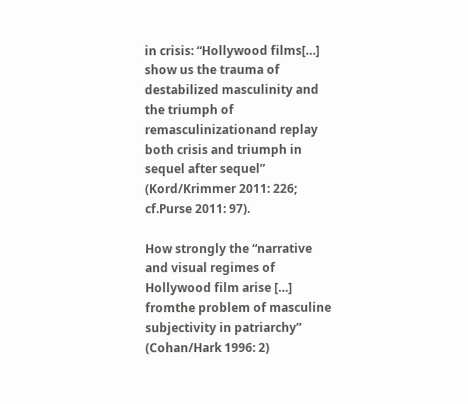in crisis: “Hollywood films[…] show us the trauma of destabilized masculinity and the triumph of remasculinizationand replay both crisis and triumph in sequel after sequel” (Kord/Krimmer 2011: 226; cf.Purse 2011: 97).

How strongly the “narrative and visual regimes of Hollywood film arise […] fromthe problem of masculine subjectivity in patriarchy” (Cohan/Hark 1996: 2)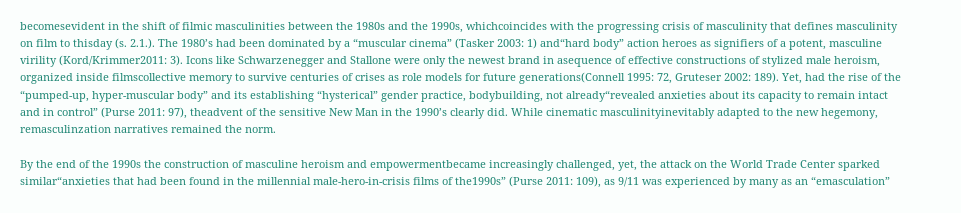becomesevident in the shift of filmic masculinities between the 1980s and the 1990s, whichcoincides with the progressing crisis of masculinity that defines masculinity on film to thisday (s. 2.1.). The 1980’s had been dominated by a “muscular cinema” (Tasker 2003: 1) and“hard body” action heroes as signifiers of a potent, masculine virility (Kord/Krimmer2011: 3). Icons like Schwarzenegger and Stallone were only the newest brand in asequence of effective constructions of stylized male heroism, organized inside filmscollective memory to survive centuries of crises as role models for future generations(Connell 1995: 72, Gruteser 2002: 189). Yet, had the rise of the “pumped-up, hyper-muscular body” and its establishing “hysterical” gender practice, bodybuilding, not already“revealed anxieties about its capacity to remain intact and in control” (Purse 2011: 97), theadvent of the sensitive New Man in the 1990’s clearly did. While cinematic masculinityinevitably adapted to the new hegemony, remasculinzation narratives remained the norm.

By the end of the 1990s the construction of masculine heroism and empowermentbecame increasingly challenged, yet, the attack on the World Trade Center sparked similar“anxieties that had been found in the millennial male-hero-in-crisis films of the1990s” (Purse 2011: 109), as 9/11 was experienced by many as an “emasculation”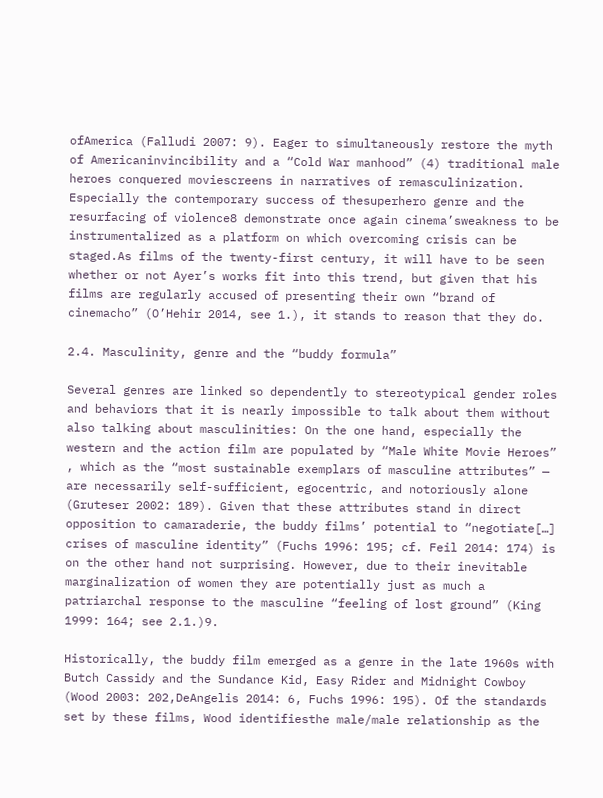ofAmerica (Falludi 2007: 9). Eager to simultaneously restore the myth of Americaninvincibility and a “Cold War manhood” (4) traditional male heroes conquered moviescreens in narratives of remasculinization. Especially the contemporary success of thesuperhero genre and the resurfacing of violence8 demonstrate once again cinema’sweakness to be instrumentalized as a platform on which overcoming crisis can be staged.As films of the twenty-first century, it will have to be seen whether or not Ayer’s works fit into this trend, but given that his films are regularly accused of presenting their own “brand of cinemacho” (O’Hehir 2014, see 1.), it stands to reason that they do.

2.4. Masculinity, genre and the “buddy formula”

Several genres are linked so dependently to stereotypical gender roles and behaviors that it is nearly impossible to talk about them without also talking about masculinities: On the one hand, especially the western and the action film are populated by “Male White Movie Heroes” , which as the “most sustainable exemplars of masculine attributes” — are necessarily self-sufficient, egocentric, and notoriously alone (Gruteser 2002: 189). Given that these attributes stand in direct opposition to camaraderie, the buddy films’ potential to “negotiate[…] crises of masculine identity” (Fuchs 1996: 195; cf. Feil 2014: 174) is on the other hand not surprising. However, due to their inevitable marginalization of women they are potentially just as much a patriarchal response to the masculine “feeling of lost ground” (King 1999: 164; see 2.1.)9.

Historically, the buddy film emerged as a genre in the late 1960s with Butch Cassidy and the Sundance Kid, Easy Rider and Midnight Cowboy (Wood 2003: 202,DeAngelis 2014: 6, Fuchs 1996: 195). Of the standards set by these films, Wood identifiesthe male/male relationship as the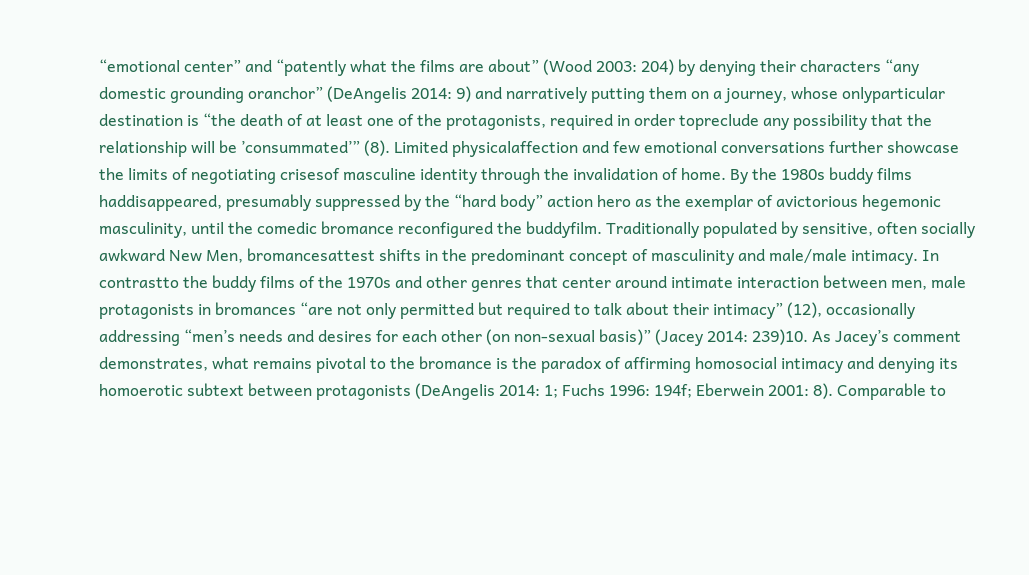“emotional center” and “patently what the films are about” (Wood 2003: 204) by denying their characters “any domestic grounding oranchor” (DeAngelis 2014: 9) and narratively putting them on a journey, whose onlyparticular destination is “the death of at least one of the protagonists, required in order topreclude any possibility that the relationship will be ’consummated’” (8). Limited physicalaffection and few emotional conversations further showcase the limits of negotiating crisesof masculine identity through the invalidation of home. By the 1980s buddy films haddisappeared, presumably suppressed by the “hard body” action hero as the exemplar of avictorious hegemonic masculinity, until the comedic bromance reconfigured the buddyfilm. Traditionally populated by sensitive, often socially awkward New Men, bromancesattest shifts in the predominant concept of masculinity and male/male intimacy. In contrastto the buddy films of the 1970s and other genres that center around intimate interaction between men, male protagonists in bromances “are not only permitted but required to talk about their intimacy” (12), occasionally addressing “men’s needs and desires for each other (on non-sexual basis)” (Jacey 2014: 239)10. As Jacey’s comment demonstrates, what remains pivotal to the bromance is the paradox of affirming homosocial intimacy and denying its homoerotic subtext between protagonists (DeAngelis 2014: 1; Fuchs 1996: 194f; Eberwein 2001: 8). Comparable to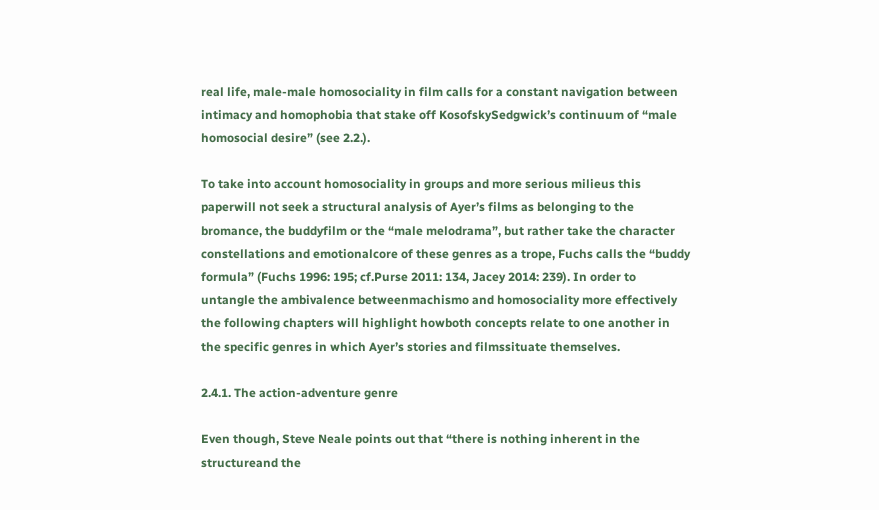real life, male-male homosociality in film calls for a constant navigation between intimacy and homophobia that stake off KosofskySedgwick’s continuum of “male homosocial desire” (see 2.2.).

To take into account homosociality in groups and more serious milieus this paperwill not seek a structural analysis of Ayer’s films as belonging to the bromance, the buddyfilm or the “male melodrama”, but rather take the character constellations and emotionalcore of these genres as a trope, Fuchs calls the “buddy formula” (Fuchs 1996: 195; cf.Purse 2011: 134, Jacey 2014: 239). In order to untangle the ambivalence betweenmachismo and homosociality more effectively the following chapters will highlight howboth concepts relate to one another in the specific genres in which Ayer’s stories and filmssituate themselves.

2.4.1. The action-adventure genre

Even though, Steve Neale points out that “there is nothing inherent in the structureand the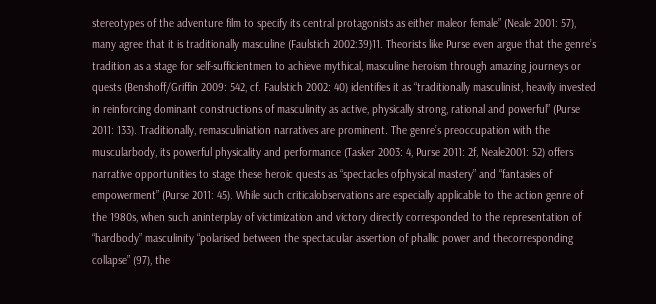stereotypes of the adventure film to specify its central protagonists as either maleor female” (Neale 2001: 57), many agree that it is traditionally masculine (Faulstich 2002:39)11. Theorists like Purse even argue that the genre’s tradition as a stage for self-sufficientmen to achieve mythical, masculine heroism through amazing journeys or quests (Benshoff/Griffin 2009: 542, cf. Faulstich 2002: 40) identifies it as “traditionally masculinist, heavily invested in reinforcing dominant constructions of masculinity as active, physically strong, rational and powerful” (Purse 2011: 133). Traditionally, remasculiniation narratives are prominent. The genre’s preoccupation with the muscularbody, its powerful physicality and performance (Tasker 2003: 4, Purse 2011: 2f, Neale2001: 52) offers narrative opportunities to stage these heroic quests as “spectacles ofphysical mastery” and “fantasies of empowerment” (Purse 2011: 45). While such criticalobservations are especially applicable to the action genre of the 1980s, when such aninterplay of victimization and victory directly corresponded to the representation of “hardbody” masculinity “polarised between the spectacular assertion of phallic power and thecorresponding collapse” (97), the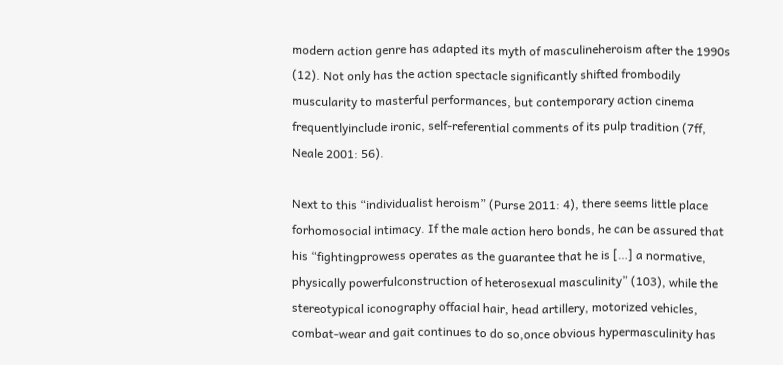modern action genre has adapted its myth of masculineheroism after the 1990s (12). Not only has the action spectacle significantly shifted frombodily muscularity to masterful performances, but contemporary action cinema frequentlyinclude ironic, self-referential comments of its pulp tradition (7ff, Neale 2001: 56).

Next to this “individualist heroism” (Purse 2011: 4), there seems little place forhomosocial intimacy. If the male action hero bonds, he can be assured that his “fightingprowess operates as the guarantee that he is […] a normative, physically powerfulconstruction of heterosexual masculinity” (103), while the stereotypical iconography offacial hair, head artillery, motorized vehicles, combat-wear and gait continues to do so,once obvious hypermasculinity has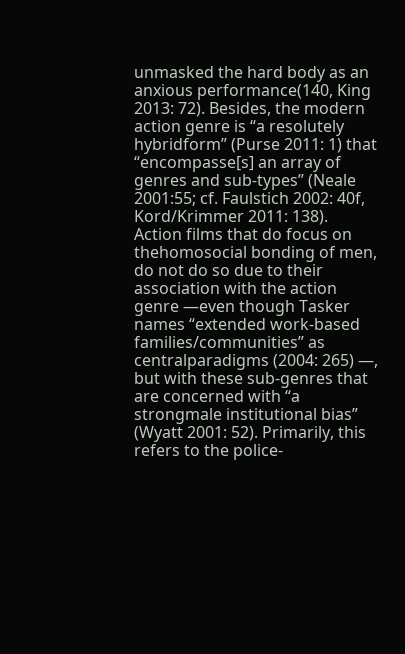unmasked the hard body as an anxious performance(140, King 2013: 72). Besides, the modern action genre is “a resolutely hybridform” (Purse 2011: 1) that “encompasse[s] an array of genres and sub-types” (Neale 2001:55; cf. Faulstich 2002: 40f, Kord/Krimmer 2011: 138). Action films that do focus on thehomosocial bonding of men, do not do so due to their association with the action genre —even though Tasker names “extended work-based families/communities” as centralparadigms (2004: 265) —, but with these sub-genres that are concerned with “a strongmale institutional bias” (Wyatt 2001: 52). Primarily, this refers to the police-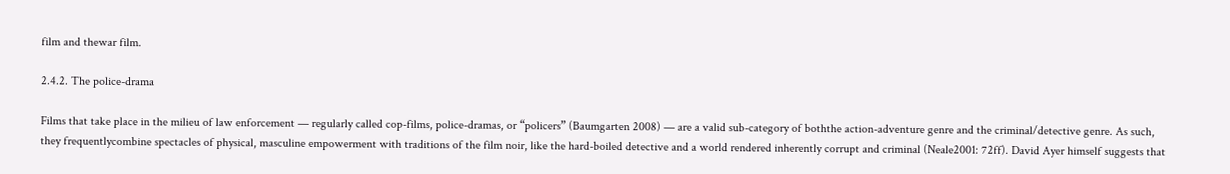film and thewar film.

2.4.2. The police-drama

Films that take place in the milieu of law enforcement — regularly called cop-films, police-dramas, or “policers” (Baumgarten 2008) — are a valid sub-category of boththe action-adventure genre and the criminal/detective genre. As such, they frequentlycombine spectacles of physical, masculine empowerment with traditions of the film noir, like the hard-boiled detective and a world rendered inherently corrupt and criminal (Neale2001: 72ff). David Ayer himself suggests that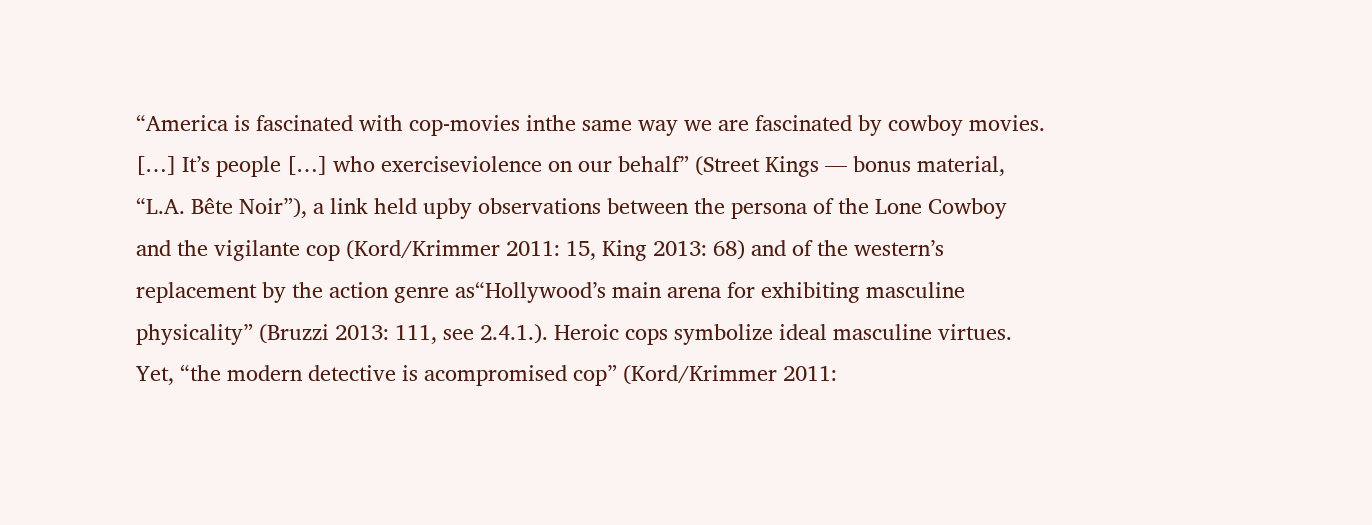“America is fascinated with cop-movies inthe same way we are fascinated by cowboy movies. […] It’s people […] who exerciseviolence on our behalf” (Street Kings — bonus material, “L.A. Bête Noir”), a link held upby observations between the persona of the Lone Cowboy and the vigilante cop (Kord/Krimmer 2011: 15, King 2013: 68) and of the western’s replacement by the action genre as“Hollywood’s main arena for exhibiting masculine physicality” (Bruzzi 2013: 111, see 2.4.1.). Heroic cops symbolize ideal masculine virtues. Yet, “the modern detective is acompromised cop” (Kord/Krimmer 2011: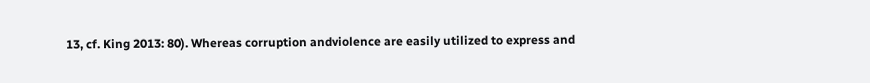13, cf. King 2013: 80). Whereas corruption andviolence are easily utilized to express and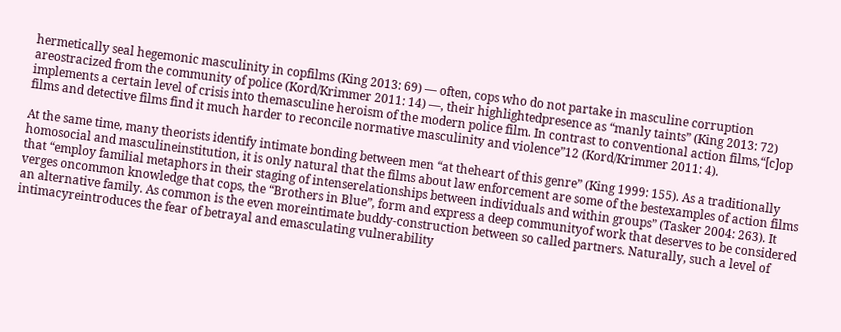hermetically seal hegemonic masculinity in copfilms (King 2013: 69) — often, cops who do not partake in masculine corruption areostracized from the community of police (Kord/Krimmer 2011: 14) —, their highlightedpresence as “manly taints” (King 2013: 72) implements a certain level of crisis into themasculine heroism of the modern police film. In contrast to conventional action films,“[c]op films and detective films find it much harder to reconcile normative masculinity and violence”12 (Kord/Krimmer 2011: 4).

At the same time, many theorists identify intimate bonding between men “at theheart of this genre” (King 1999: 155). As a traditionally homosocial and masculineinstitution, it is only natural that the films about law enforcement are some of the bestexamples of action films that “employ familial metaphors in their staging of intenserelationships between individuals and within groups” (Tasker 2004: 263). It verges oncommon knowledge that cops, the “Brothers in Blue”, form and express a deep communityof work that deserves to be considered an alternative family. As common is the even moreintimate buddy-construction between so called partners. Naturally, such a level of intimacyreintroduces the fear of betrayal and emasculating vulnerability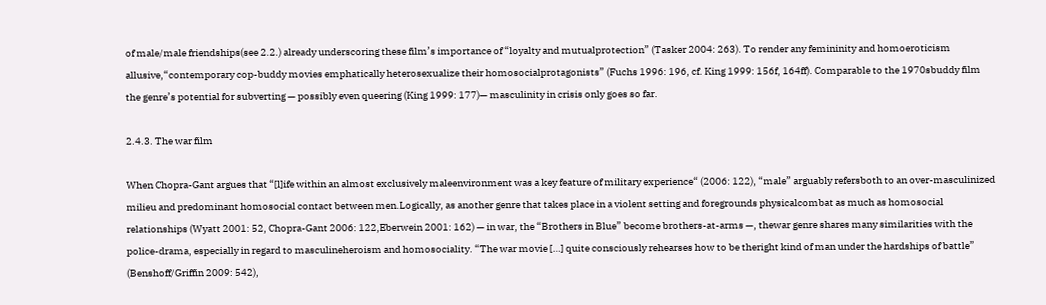of male/male friendships(see 2.2.) already underscoring these film’s importance of “loyalty and mutualprotection” (Tasker 2004: 263). To render any femininity and homoeroticism allusive,“contemporary cop-buddy movies emphatically heterosexualize their homosocialprotagonists” (Fuchs 1996: 196, cf. King 1999: 156f, 164ff). Comparable to the 1970sbuddy film the genre’s potential for subverting — possibly even queering (King 1999: 177)— masculinity in crisis only goes so far.

2.4.3. The war film

When Chopra-Gant argues that “[l]ife within an almost exclusively maleenvironment was a key feature of military experience“ (2006: 122), “male” arguably refersboth to an over-masculinized milieu and predominant homosocial contact between men.Logically, as another genre that takes place in a violent setting and foregrounds physicalcombat as much as homosocial relationships (Wyatt 2001: 52, Chopra-Gant 2006: 122,Eberwein 2001: 162) — in war, the “Brothers in Blue” become brothers-at-arms —, thewar genre shares many similarities with the police-drama, especially in regard to masculineheroism and homosociality. “The war movie […] quite consciously rehearses how to be theright kind of man under the hardships of battle” (Benshoff/Griffin 2009: 542),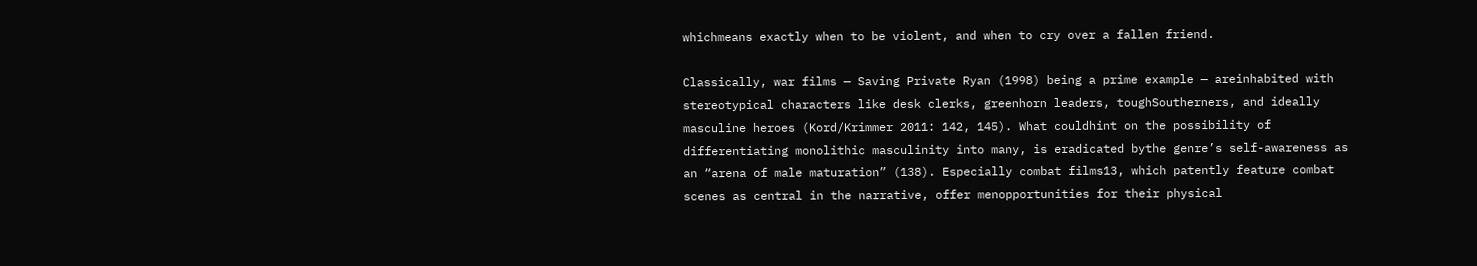whichmeans exactly when to be violent, and when to cry over a fallen friend.

Classically, war films — Saving Private Ryan (1998) being a prime example — areinhabited with stereotypical characters like desk clerks, greenhorn leaders, toughSoutherners, and ideally masculine heroes (Kord/Krimmer 2011: 142, 145). What couldhint on the possibility of differentiating monolithic masculinity into many, is eradicated bythe genre’s self-awareness as an “arena of male maturation” (138). Especially combat films13, which patently feature combat scenes as central in the narrative, offer menopportunities for their physical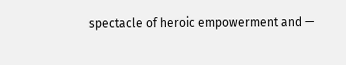spectacle of heroic empowerment and —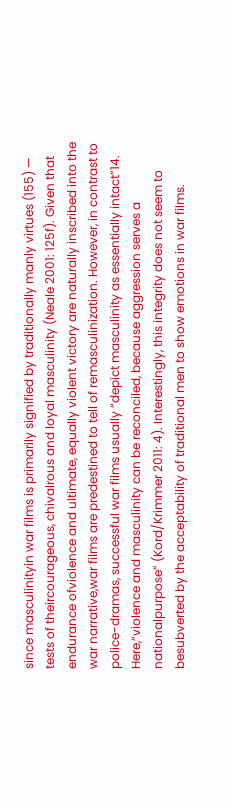since masculinityin war films is primarily signified by traditionally manly virtues (155) — tests of theircourageous, chivalrous and loyal masculinity (Neale 2001: 125f). Given that endurance ofviolence and ultimate, equally violent victory are naturally inscribed into the war narrative,war films are predestined to tell of remasculinization. However, in contrast to police-dramas, successful war films usually “depict masculinity as essentially intact”14. Here,“violence and masculinity can be reconciled, because aggression serves a nationalpurpose” (Kord/Krimmer 2011: 4). Interestingly, this integrity does not seem to besubverted by the acceptability of traditional men to show emotions in war films.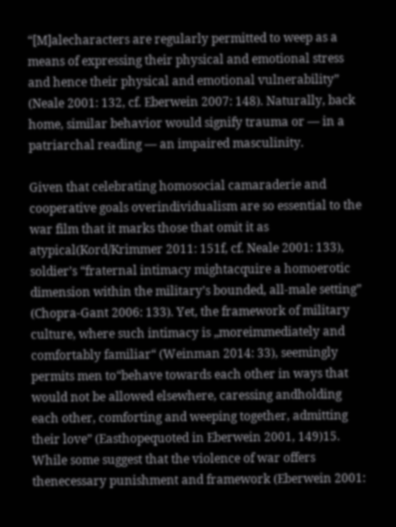“[M]alecharacters are regularly permitted to weep as a means of expressing their physical and emotional stress and hence their physical and emotional vulnerability” (Neale 2001: 132, cf. Eberwein 2007: 148). Naturally, back home, similar behavior would signify trauma or — in a patriarchal reading — an impaired masculinity.

Given that celebrating homosocial camaraderie and cooperative goals overindividualism are so essential to the war film that it marks those that omit it as atypical(Kord/Krimmer 2011: 151f, cf. Neale 2001: 133), soldier’s “fraternal intimacy mightacquire a homoerotic dimension within the military’s bounded, all-male setting” (Chopra-Gant 2006: 133). Yet, the framework of military culture, where such intimacy is „moreimmediately and comfortably familiar“ (Weinman 2014: 33), seemingly permits men to“behave towards each other in ways that would not be allowed elsewhere, caressing andholding each other, comforting and weeping together, admitting their love” (Easthopequoted in Eberwein 2001, 149)15. While some suggest that the violence of war offers thenecessary punishment and framework (Eberwein 2001: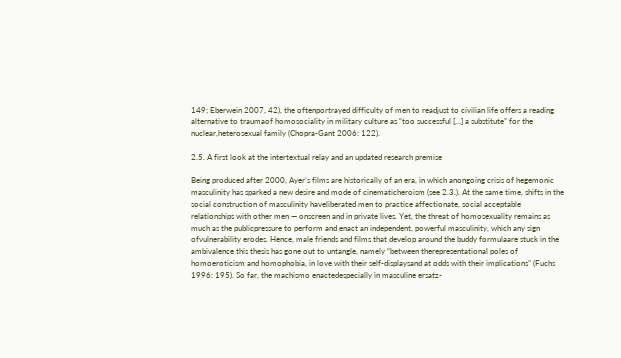149; Eberwein 2007, 42), the oftenportrayed difficulty of men to readjust to civilian life offers a reading alternative to traumaof homosociality in military culture as “too successful […] a substitute” for the nuclear,heterosexual family (Chopra-Gant 2006: 122).

2.5. A first look at the intertextual relay and an updated research premise

Being produced after 2000, Ayer’s films are historically of an era, in which anongoing crisis of hegemonic masculinity has sparked a new desire and mode of cinematicheroism (see 2.3.). At the same time, shifts in the social construction of masculinity haveliberated men to practice affectionate, social acceptable relationships with other men — onscreen and in private lives. Yet, the threat of homosexuality remains as much as the publicpressure to perform and enact an independent, powerful masculinity, which any sign ofvulnerability erodes. Hence, male friends and films that develop around the buddy formulaare stuck in the ambivalence this thesis has gone out to untangle, namely “between therepresentational poles of homoeroticism and homophobia, in love with their self-displaysand at odds with their implications” (Fuchs 1996: 195). So far, the machismo enactedespecially in masculine ersatz-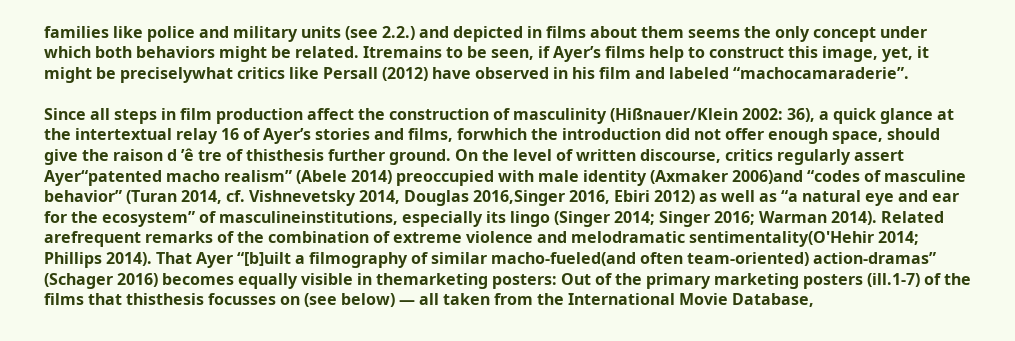families like police and military units (see 2.2.) and depicted in films about them seems the only concept under which both behaviors might be related. Itremains to be seen, if Ayer’s films help to construct this image, yet, it might be preciselywhat critics like Persall (2012) have observed in his film and labeled “machocamaraderie”.

Since all steps in film production affect the construction of masculinity (Hißnauer/Klein 2002: 36), a quick glance at the intertextual relay 16 of Ayer’s stories and films, forwhich the introduction did not offer enough space, should give the raison d ’ê tre of thisthesis further ground. On the level of written discourse, critics regularly assert Ayer“patented macho realism” (Abele 2014) preoccupied with male identity (Axmaker 2006)and “codes of masculine behavior” (Turan 2014, cf. Vishnevetsky 2014, Douglas 2016,Singer 2016, Ebiri 2012) as well as “a natural eye and ear for the ecosystem” of masculineinstitutions, especially its lingo (Singer 2014; Singer 2016; Warman 2014). Related arefrequent remarks of the combination of extreme violence and melodramatic sentimentality(O'Hehir 2014; Phillips 2014). That Ayer “[b]uilt a filmography of similar macho-fueled(and often team-oriented) action-dramas” (Schager 2016) becomes equally visible in themarketing posters: Out of the primary marketing posters (ill.1-7) of the films that thisthesis focusses on (see below) — all taken from the International Movie Database,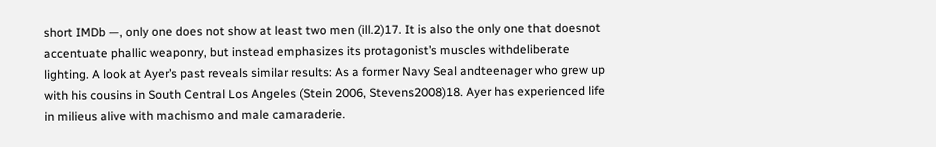short IMDb —, only one does not show at least two men (ill.2)17. It is also the only one that doesnot accentuate phallic weaponry, but instead emphasizes its protagonist’s muscles withdeliberate lighting. A look at Ayer’s past reveals similar results: As a former Navy Seal andteenager who grew up with his cousins in South Central Los Angeles (Stein 2006, Stevens2008)18. Ayer has experienced life in milieus alive with machismo and male camaraderie.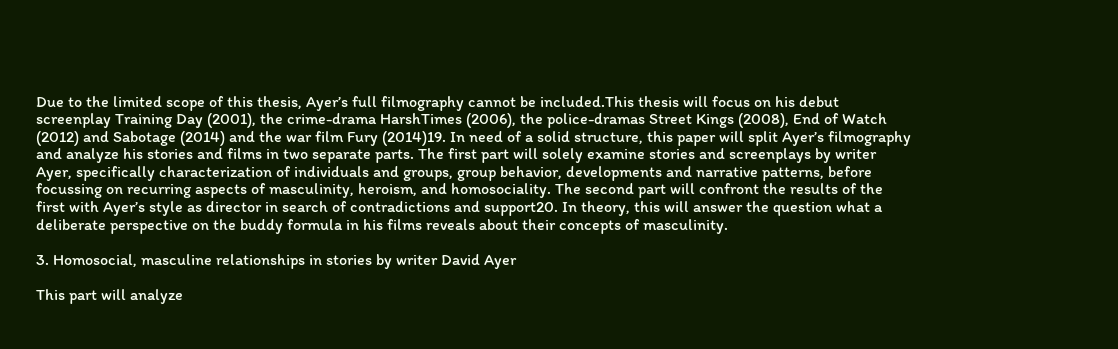Due to the limited scope of this thesis, Ayer’s full filmography cannot be included.This thesis will focus on his debut screenplay Training Day (2001), the crime-drama HarshTimes (2006), the police-dramas Street Kings (2008), End of Watch (2012) and Sabotage (2014) and the war film Fury (2014)19. In need of a solid structure, this paper will split Ayer’s filmography and analyze his stories and films in two separate parts. The first part will solely examine stories and screenplays by writer Ayer, specifically characterization of individuals and groups, group behavior, developments and narrative patterns, before focussing on recurring aspects of masculinity, heroism, and homosociality. The second part will confront the results of the first with Ayer’s style as director in search of contradictions and support20. In theory, this will answer the question what a deliberate perspective on the buddy formula in his films reveals about their concepts of masculinity.

3. Homosocial, masculine relationships in stories by writer David Ayer

This part will analyze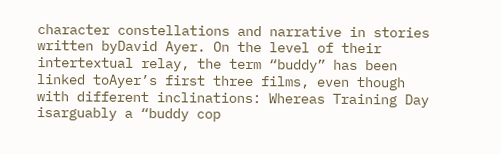character constellations and narrative in stories written byDavid Ayer. On the level of their intertextual relay, the term “buddy” has been linked toAyer’s first three films, even though with different inclinations: Whereas Training Day isarguably a “buddy cop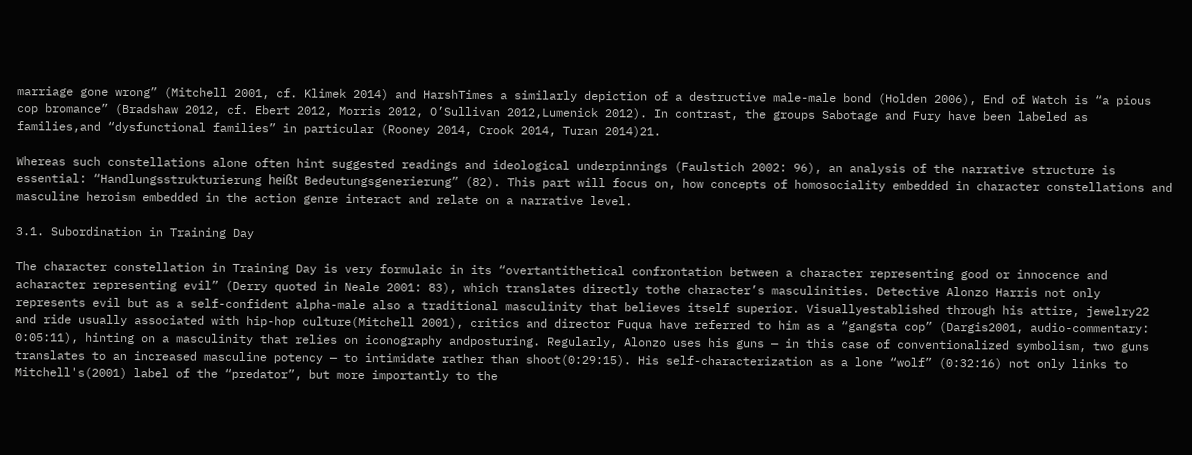marriage gone wrong” (Mitchell 2001, cf. Klimek 2014) and HarshTimes a similarly depiction of a destructive male-male bond (Holden 2006), End of Watch is “a pious cop bromance” (Bradshaw 2012, cf. Ebert 2012, Morris 2012, O’Sullivan 2012,Lumenick 2012). In contrast, the groups Sabotage and Fury have been labeled as families,and “dysfunctional families” in particular (Rooney 2014, Crook 2014, Turan 2014)21.

Whereas such constellations alone often hint suggested readings and ideological underpinnings (Faulstich 2002: 96), an analysis of the narrative structure is essential: “Handlungsstrukturierung heißt Bedeutungsgenerierung” (82). This part will focus on, how concepts of homosociality embedded in character constellations and masculine heroism embedded in the action genre interact and relate on a narrative level.

3.1. Subordination in Training Day

The character constellation in Training Day is very formulaic in its “overtantithetical confrontation between a character representing good or innocence and acharacter representing evil” (Derry quoted in Neale 2001: 83), which translates directly tothe character’s masculinities. Detective Alonzo Harris not only represents evil but as a self-confident alpha-male also a traditional masculinity that believes itself superior. Visuallyestablished through his attire, jewelry22 and ride usually associated with hip-hop culture(Mitchell 2001), critics and director Fuqua have referred to him as a “gangsta cop” (Dargis2001, audio-commentary: 0:05:11), hinting on a masculinity that relies on iconography andposturing. Regularly, Alonzo uses his guns — in this case of conventionalized symbolism, two guns translates to an increased masculine potency — to intimidate rather than shoot(0:29:15). His self-characterization as a lone “wolf” (0:32:16) not only links to Mitchell's(2001) label of the “predator”, but more importantly to the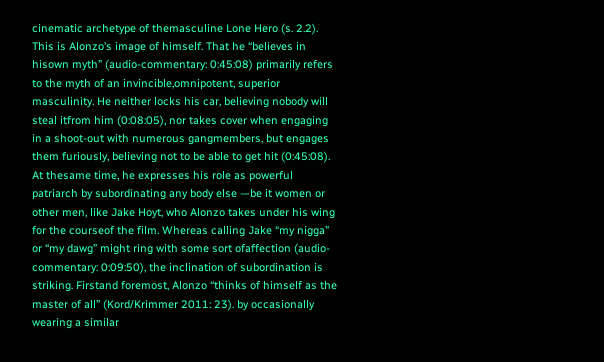cinematic archetype of themasculine Lone Hero (s. 2.2). This is Alonzo’s image of himself. That he “believes in hisown myth” (audio-commentary: 0:45:08) primarily refers to the myth of an invincible,omnipotent, superior masculinity. He neither locks his car, believing nobody will steal itfrom him (0:08:05), nor takes cover when engaging in a shoot-out with numerous gangmembers, but engages them furiously, believing not to be able to get hit (0:45:08). At thesame time, he expresses his role as powerful patriarch by subordinating any body else —be it women or other men, like Jake Hoyt, who Alonzo takes under his wing for the courseof the film. Whereas calling Jake “my nigga” or “my dawg” might ring with some sort ofaffection (audio-commentary: 0:09:50), the inclination of subordination is striking. Firstand foremost, Alonzo “thinks of himself as the master of all” (Kord/Krimmer 2011: 23). by occasionally wearing a similar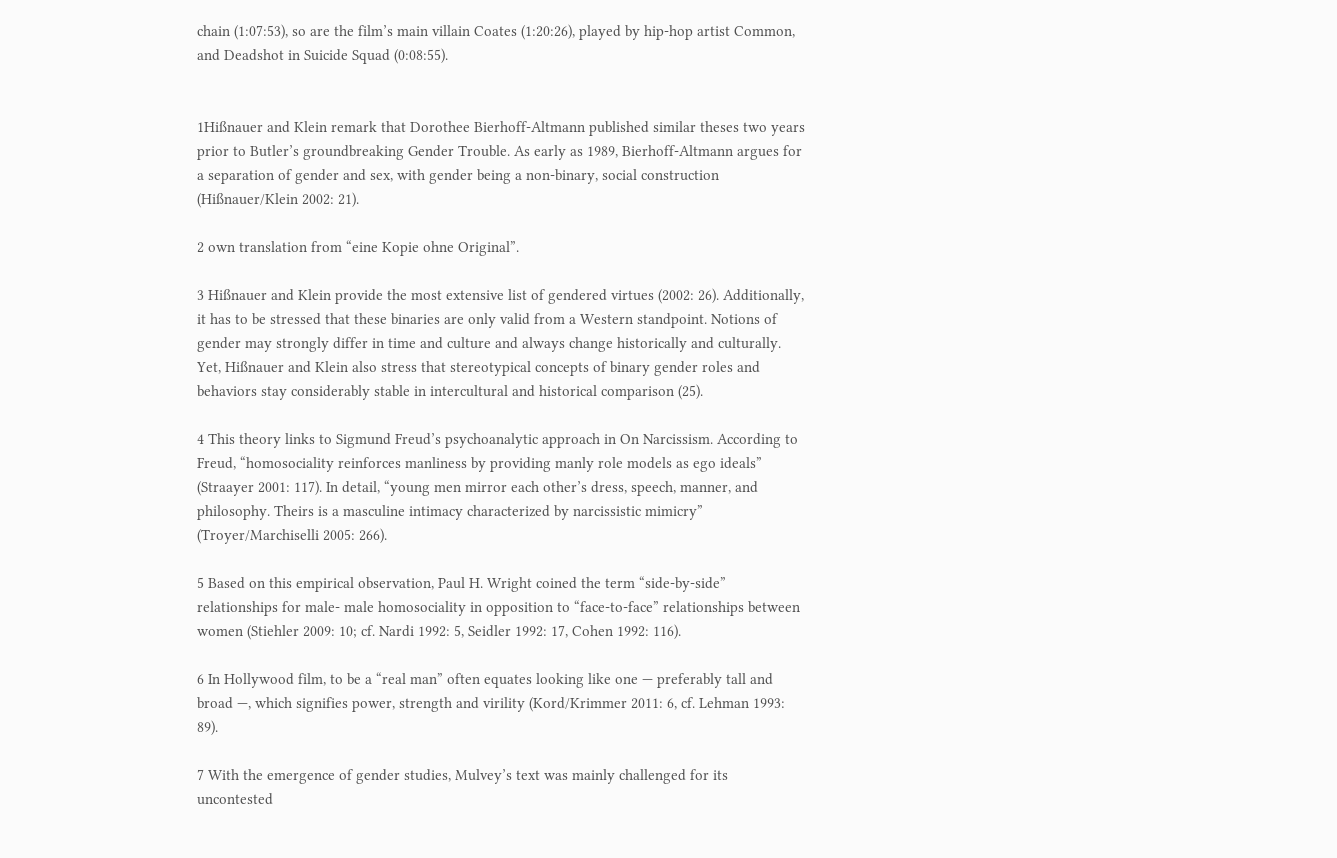chain (1:07:53), so are the film’s main villain Coates (1:20:26), played by hip-hop artist Common, and Deadshot in Suicide Squad (0:08:55).


1Hißnauer and Klein remark that Dorothee Bierhoff-Altmann published similar theses two years prior to Butler’s groundbreaking Gender Trouble. As early as 1989, Bierhoff-Altmann argues for a separation of gender and sex, with gender being a non-binary, social construction (Hißnauer/Klein 2002: 21).

2 own translation from “eine Kopie ohne Original”.

3 Hißnauer and Klein provide the most extensive list of gendered virtues (2002: 26). Additionally, it has to be stressed that these binaries are only valid from a Western standpoint. Notions of gender may strongly differ in time and culture and always change historically and culturally. Yet, Hißnauer and Klein also stress that stereotypical concepts of binary gender roles and behaviors stay considerably stable in intercultural and historical comparison (25).

4 This theory links to Sigmund Freud’s psychoanalytic approach in On Narcissism. According to Freud, “homosociality reinforces manliness by providing manly role models as ego ideals” (Straayer 2001: 117). In detail, “young men mirror each other’s dress, speech, manner, and philosophy. Theirs is a masculine intimacy characterized by narcissistic mimicry” (Troyer/Marchiselli 2005: 266).

5 Based on this empirical observation, Paul H. Wright coined the term “side-by-side” relationships for male- male homosociality in opposition to “face-to-face” relationships between women (Stiehler 2009: 10; cf. Nardi 1992: 5, Seidler 1992: 17, Cohen 1992: 116).

6 In Hollywood film, to be a “real man” often equates looking like one — preferably tall and broad —, which signifies power, strength and virility (Kord/Krimmer 2011: 6, cf. Lehman 1993: 89).

7 With the emergence of gender studies, Mulvey’s text was mainly challenged for its uncontested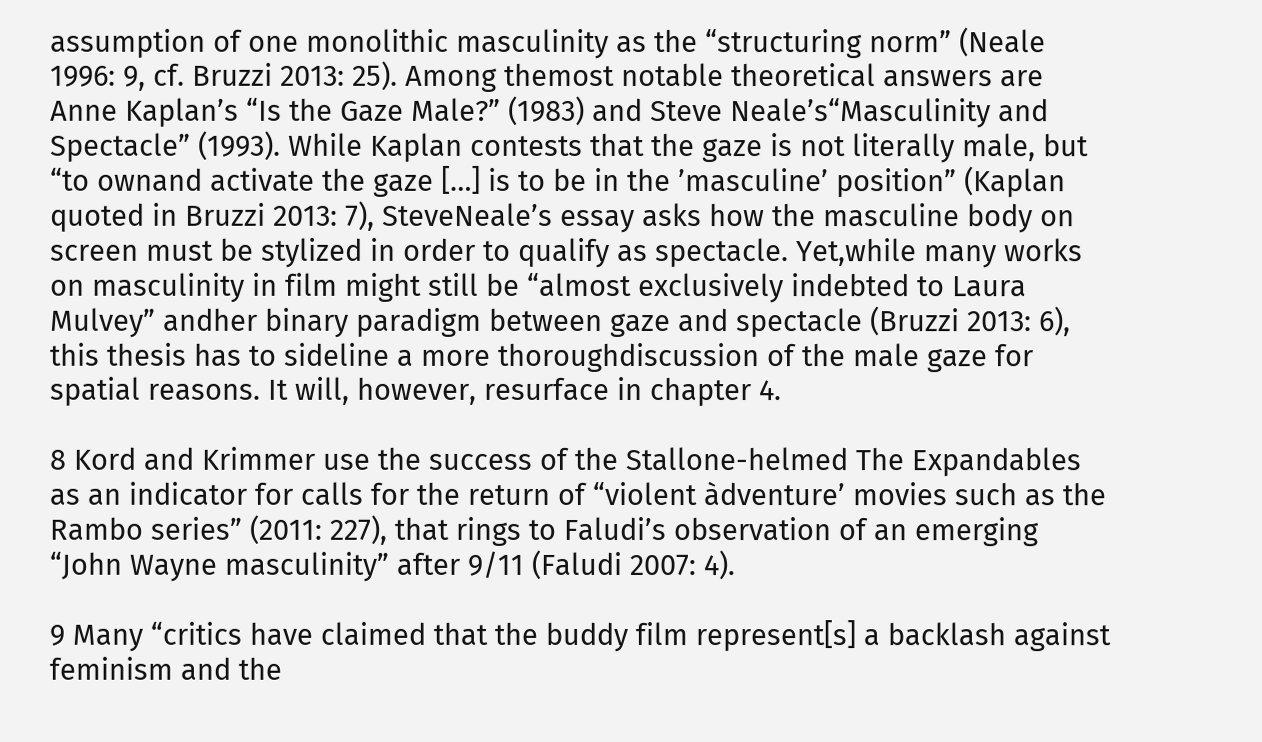assumption of one monolithic masculinity as the “structuring norm” (Neale 1996: 9, cf. Bruzzi 2013: 25). Among themost notable theoretical answers are Anne Kaplan’s “Is the Gaze Male?” (1983) and Steve Neale’s“Masculinity and Spectacle” (1993). While Kaplan contests that the gaze is not literally male, but “to ownand activate the gaze […] is to be in the ’masculine’ position” (Kaplan quoted in Bruzzi 2013: 7), SteveNeale’s essay asks how the masculine body on screen must be stylized in order to qualify as spectacle. Yet,while many works on masculinity in film might still be “almost exclusively indebted to Laura Mulvey” andher binary paradigm between gaze and spectacle (Bruzzi 2013: 6), this thesis has to sideline a more thoroughdiscussion of the male gaze for spatial reasons. It will, however, resurface in chapter 4.

8 Kord and Krimmer use the success of the Stallone-helmed The Expandables as an indicator for calls for the return of “violent àdventure’ movies such as the Rambo series” (2011: 227), that rings to Faludi’s observation of an emerging “John Wayne masculinity” after 9/11 (Faludi 2007: 4).

9 Many “critics have claimed that the buddy film represent[s] a backlash against feminism and the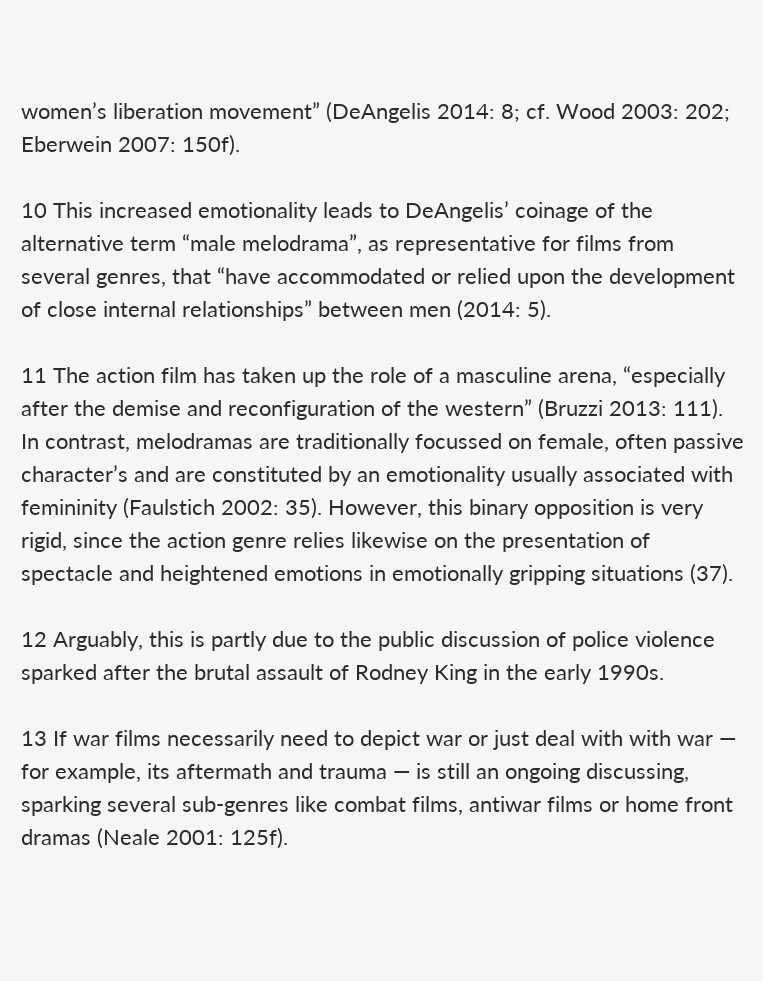women’s liberation movement” (DeAngelis 2014: 8; cf. Wood 2003: 202; Eberwein 2007: 150f).

10 This increased emotionality leads to DeAngelis’ coinage of the alternative term “male melodrama”, as representative for films from several genres, that “have accommodated or relied upon the development of close internal relationships” between men (2014: 5).

11 The action film has taken up the role of a masculine arena, “especially after the demise and reconfiguration of the western” (Bruzzi 2013: 111). In contrast, melodramas are traditionally focussed on female, often passive character’s and are constituted by an emotionality usually associated with femininity (Faulstich 2002: 35). However, this binary opposition is very rigid, since the action genre relies likewise on the presentation of spectacle and heightened emotions in emotionally gripping situations (37).

12 Arguably, this is partly due to the public discussion of police violence sparked after the brutal assault of Rodney King in the early 1990s.

13 If war films necessarily need to depict war or just deal with with war — for example, its aftermath and trauma — is still an ongoing discussing, sparking several sub-genres like combat films, antiwar films or home front dramas (Neale 2001: 125f).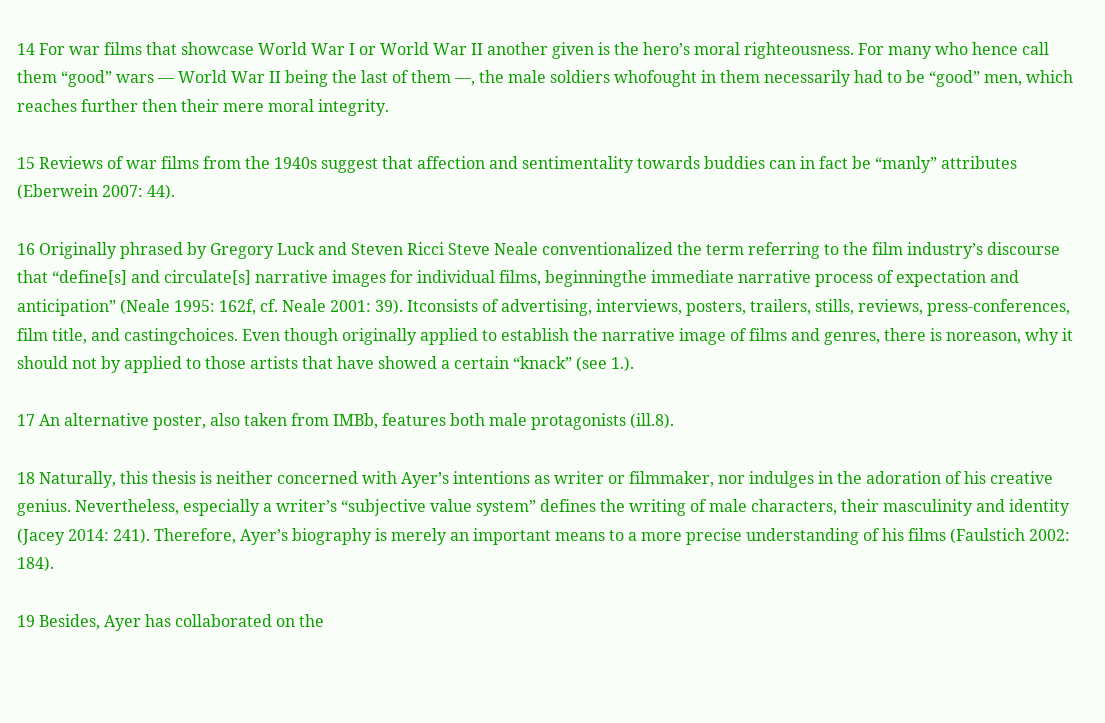14 For war films that showcase World War I or World War II another given is the hero’s moral righteousness. For many who hence call them “good” wars — World War II being the last of them —, the male soldiers whofought in them necessarily had to be “good” men, which reaches further then their mere moral integrity.

15 Reviews of war films from the 1940s suggest that affection and sentimentality towards buddies can in fact be “manly” attributes (Eberwein 2007: 44).

16 Originally phrased by Gregory Luck and Steven Ricci Steve Neale conventionalized the term referring to the film industry’s discourse that “define[s] and circulate[s] narrative images for individual films, beginningthe immediate narrative process of expectation and anticipation” (Neale 1995: 162f, cf. Neale 2001: 39). Itconsists of advertising, interviews, posters, trailers, stills, reviews, press-conferences, film title, and castingchoices. Even though originally applied to establish the narrative image of films and genres, there is noreason, why it should not by applied to those artists that have showed a certain “knack” (see 1.).

17 An alternative poster, also taken from IMBb, features both male protagonists (ill.8).

18 Naturally, this thesis is neither concerned with Ayer’s intentions as writer or filmmaker, nor indulges in the adoration of his creative genius. Nevertheless, especially a writer’s “subjective value system” defines the writing of male characters, their masculinity and identity (Jacey 2014: 241). Therefore, Ayer’s biography is merely an important means to a more precise understanding of his films (Faulstich 2002: 184).

19 Besides, Ayer has collaborated on the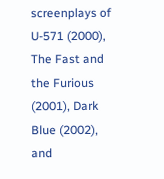screenplays of U-571 (2000), The Fast and the Furious (2001), Dark Blue (2002), and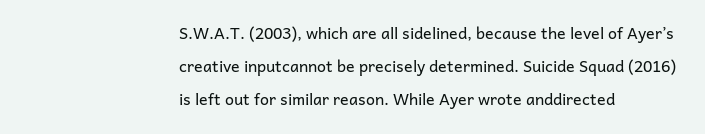S.W.A.T. (2003), which are all sidelined, because the level of Ayer’s creative inputcannot be precisely determined. Suicide Squad (2016) is left out for similar reason. While Ayer wrote anddirected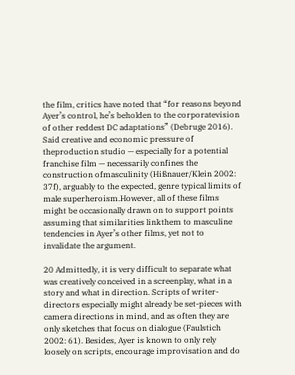the film, critics have noted that “for reasons beyond Ayer’s control, he’s beholden to the corporatevision of other reddest DC adaptations” (Debruge 2016). Said creative and economic pressure of theproduction studio — especially for a potential franchise film — necessarily confines the construction ofmasculinity (Hißnauer/Klein 2002: 37f), arguably to the expected, genre typical limits of male superheroism.However, all of these films might be occasionally drawn on to support points assuming that similarities linkthem to masculine tendencies in Ayer’s other films, yet not to invalidate the argument.

20 Admittedly, it is very difficult to separate what was creatively conceived in a screenplay, what in a story and what in direction. Scripts of writer-directors especially might already be set-pieces with camera directions in mind, and as often they are only sketches that focus on dialogue (Faulstich 2002: 61). Besides, Ayer is known to only rely loosely on scripts, encourage improvisation and do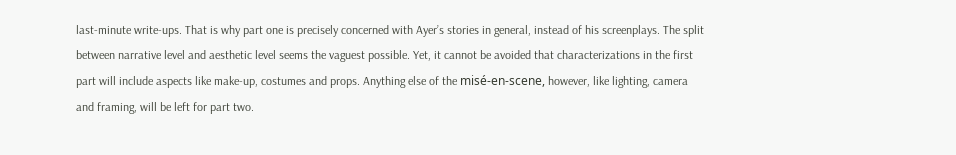last-minute write-ups. That is why part one is precisely concerned with Ayer’s stories in general, instead of his screenplays. The split between narrative level and aesthetic level seems the vaguest possible. Yet, it cannot be avoided that characterizations in the first part will include aspects like make-up, costumes and props. Anything else of the misé-en-scene, however, like lighting, camera and framing, will be left for part two.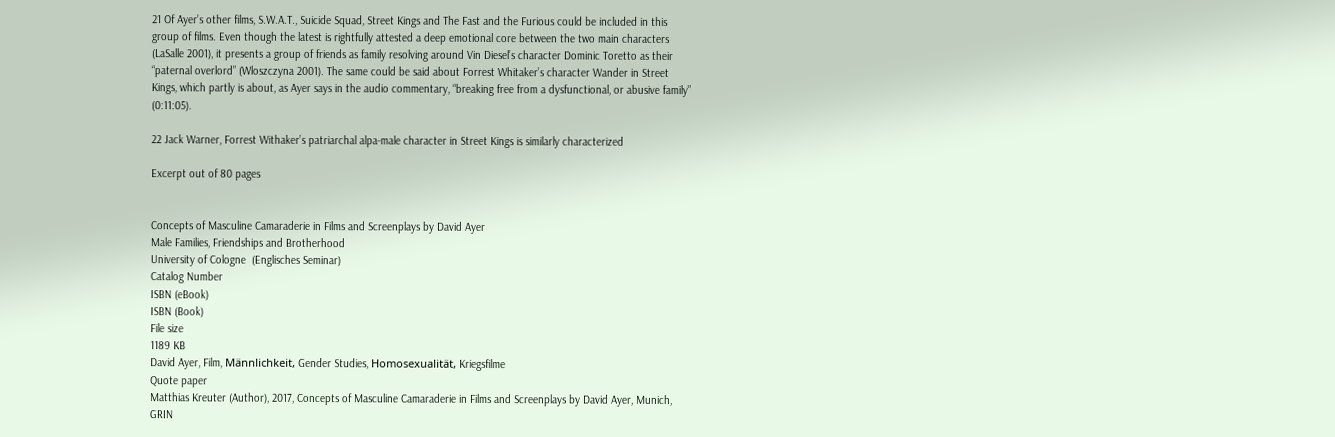21 Of Ayer’s other films, S.W.A.T., Suicide Squad, Street Kings and The Fast and the Furious could be included in this group of films. Even though the latest is rightfully attested a deep emotional core between the two main characters (LaSalle 2001), it presents a group of friends as family resolving around Vin Diesel’s character Dominic Toretto as their “paternal overlord” (Wloszczyna 2001). The same could be said about Forrest Whitaker’s character Wander in Street Kings, which partly is about, as Ayer says in the audio commentary, “breaking free from a dysfunctional, or abusive family” (0:11:05).

22 Jack Warner, Forrest Withaker’s patriarchal alpa-male character in Street Kings is similarly characterized

Excerpt out of 80 pages


Concepts of Masculine Camaraderie in Films and Screenplays by David Ayer
Male Families, Friendships and Brotherhood
University of Cologne  (Englisches Seminar)
Catalog Number
ISBN (eBook)
ISBN (Book)
File size
1189 KB
David Ayer, Film, Männlichkeit, Gender Studies, Homosexualität, Kriegsfilme
Quote paper
Matthias Kreuter (Author), 2017, Concepts of Masculine Camaraderie in Films and Screenplays by David Ayer, Munich, GRIN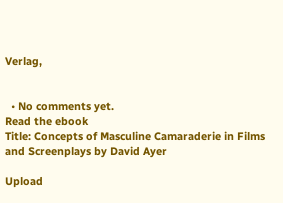Verlag,


  • No comments yet.
Read the ebook
Title: Concepts of Masculine Camaraderie in Films and Screenplays by David Ayer

Upload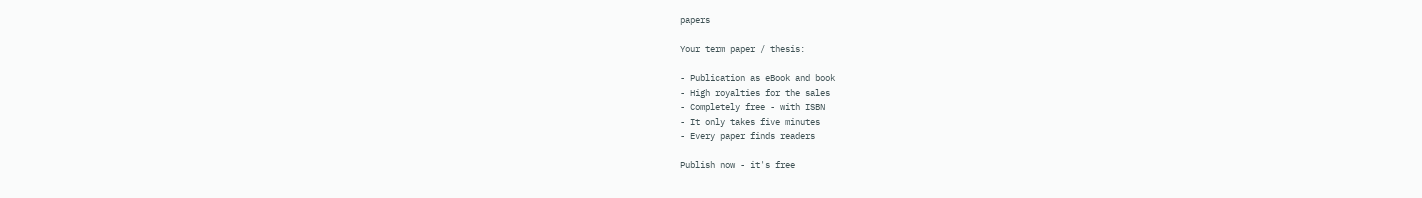papers

Your term paper / thesis:

- Publication as eBook and book
- High royalties for the sales
- Completely free - with ISBN
- It only takes five minutes
- Every paper finds readers

Publish now - it's free